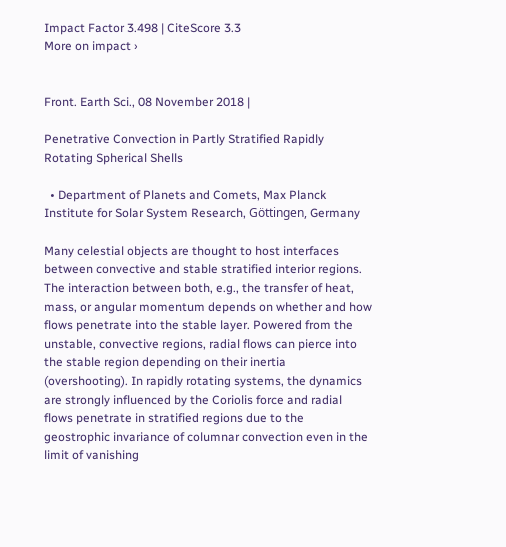Impact Factor 3.498 | CiteScore 3.3
More on impact ›


Front. Earth Sci., 08 November 2018 |

Penetrative Convection in Partly Stratified Rapidly Rotating Spherical Shells

  • Department of Planets and Comets, Max Planck Institute for Solar System Research, Göttingen, Germany

Many celestial objects are thought to host interfaces between convective and stable stratified interior regions. The interaction between both, e.g., the transfer of heat, mass, or angular momentum depends on whether and how flows penetrate into the stable layer. Powered from the unstable, convective regions, radial flows can pierce into the stable region depending on their inertia (overshooting). In rapidly rotating systems, the dynamics are strongly influenced by the Coriolis force and radial flows penetrate in stratified regions due to the geostrophic invariance of columnar convection even in the limit of vanishing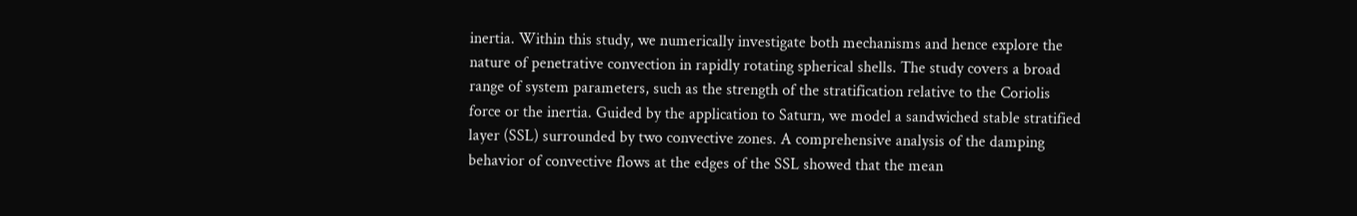inertia. Within this study, we numerically investigate both mechanisms and hence explore the nature of penetrative convection in rapidly rotating spherical shells. The study covers a broad range of system parameters, such as the strength of the stratification relative to the Coriolis force or the inertia. Guided by the application to Saturn, we model a sandwiched stable stratified layer (SSL) surrounded by two convective zones. A comprehensive analysis of the damping behavior of convective flows at the edges of the SSL showed that the mean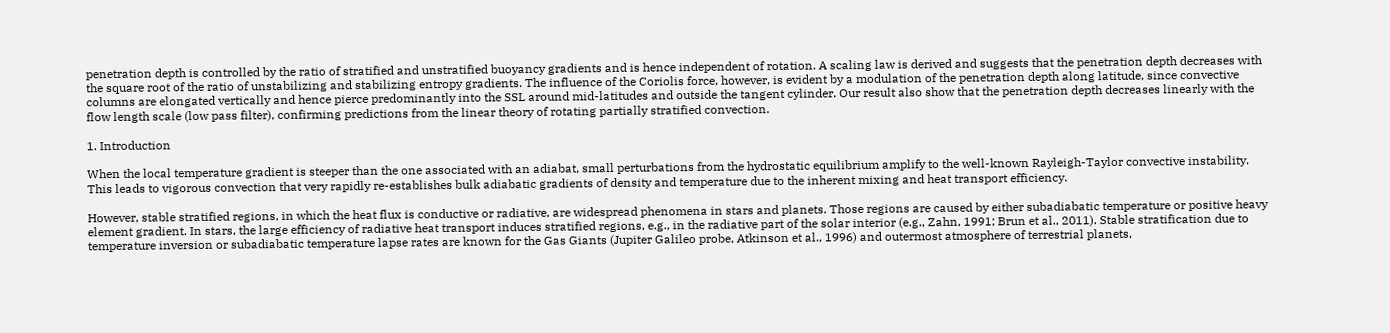penetration depth is controlled by the ratio of stratified and unstratified buoyancy gradients and is hence independent of rotation. A scaling law is derived and suggests that the penetration depth decreases with the square root of the ratio of unstabilizing and stabilizing entropy gradients. The influence of the Coriolis force, however, is evident by a modulation of the penetration depth along latitude, since convective columns are elongated vertically and hence pierce predominantly into the SSL around mid-latitudes and outside the tangent cylinder. Our result also show that the penetration depth decreases linearly with the flow length scale (low pass filter), confirming predictions from the linear theory of rotating partially stratified convection.

1. Introduction

When the local temperature gradient is steeper than the one associated with an adiabat, small perturbations from the hydrostatic equilibrium amplify to the well-known Rayleigh-Taylor convective instability. This leads to vigorous convection that very rapidly re-establishes bulk adiabatic gradients of density and temperature due to the inherent mixing and heat transport efficiency.

However, stable stratified regions, in which the heat flux is conductive or radiative, are widespread phenomena in stars and planets. Those regions are caused by either subadiabatic temperature or positive heavy element gradient. In stars, the large efficiency of radiative heat transport induces stratified regions, e.g., in the radiative part of the solar interior (e.g., Zahn, 1991; Brun et al., 2011). Stable stratification due to temperature inversion or subadiabatic temperature lapse rates are known for the Gas Giants (Jupiter Galileo probe, Atkinson et al., 1996) and outermost atmosphere of terrestrial planets,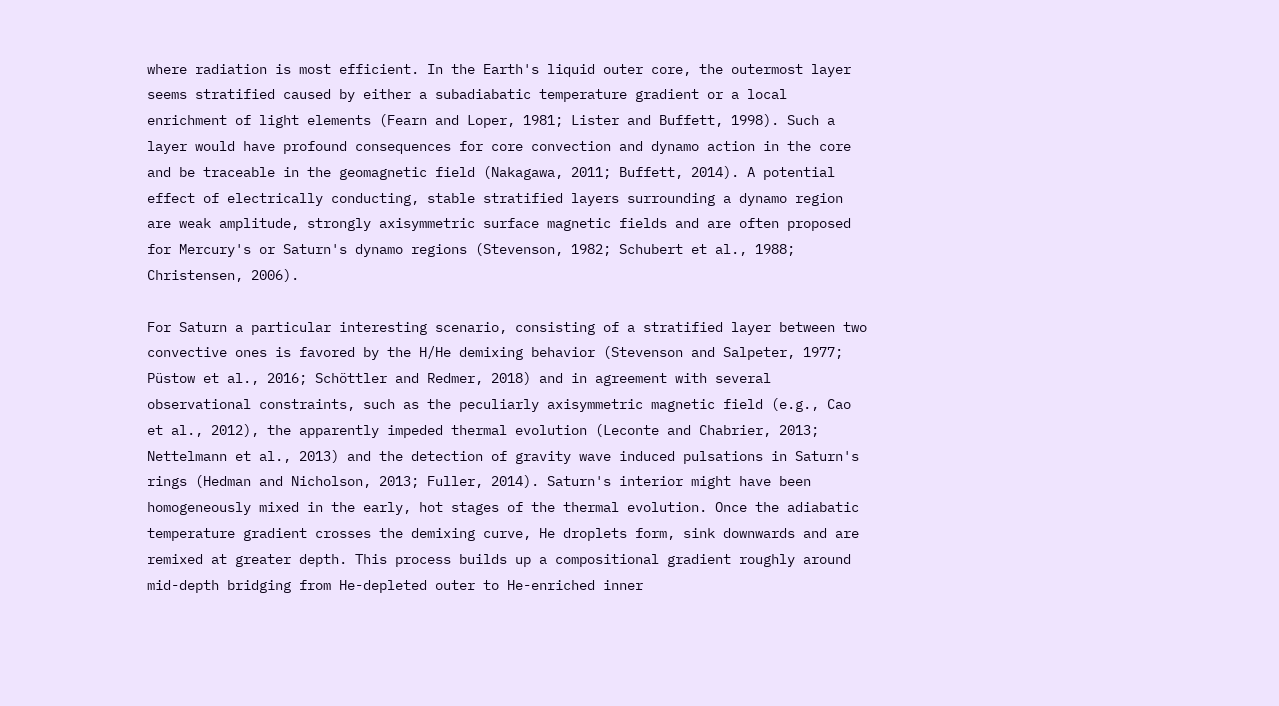where radiation is most efficient. In the Earth's liquid outer core, the outermost layer seems stratified caused by either a subadiabatic temperature gradient or a local enrichment of light elements (Fearn and Loper, 1981; Lister and Buffett, 1998). Such a layer would have profound consequences for core convection and dynamo action in the core and be traceable in the geomagnetic field (Nakagawa, 2011; Buffett, 2014). A potential effect of electrically conducting, stable stratified layers surrounding a dynamo region are weak amplitude, strongly axisymmetric surface magnetic fields and are often proposed for Mercury's or Saturn's dynamo regions (Stevenson, 1982; Schubert et al., 1988; Christensen, 2006).

For Saturn a particular interesting scenario, consisting of a stratified layer between two convective ones is favored by the H/He demixing behavior (Stevenson and Salpeter, 1977; Püstow et al., 2016; Schöttler and Redmer, 2018) and in agreement with several observational constraints, such as the peculiarly axisymmetric magnetic field (e.g., Cao et al., 2012), the apparently impeded thermal evolution (Leconte and Chabrier, 2013; Nettelmann et al., 2013) and the detection of gravity wave induced pulsations in Saturn's rings (Hedman and Nicholson, 2013; Fuller, 2014). Saturn's interior might have been homogeneously mixed in the early, hot stages of the thermal evolution. Once the adiabatic temperature gradient crosses the demixing curve, He droplets form, sink downwards and are remixed at greater depth. This process builds up a compositional gradient roughly around mid-depth bridging from He-depleted outer to He-enriched inner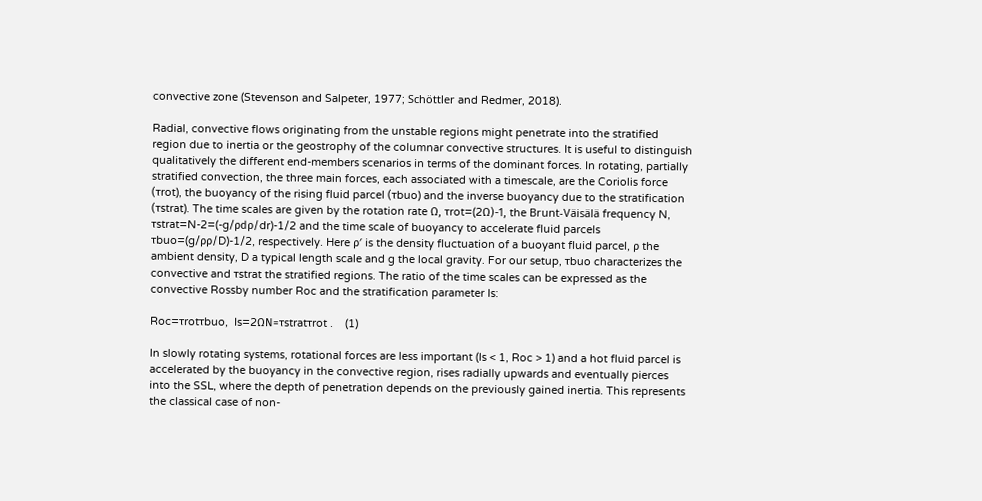convective zone (Stevenson and Salpeter, 1977; Schöttler and Redmer, 2018).

Radial, convective flows originating from the unstable regions might penetrate into the stratified region due to inertia or the geostrophy of the columnar convective structures. It is useful to distinguish qualitatively the different end-members scenarios in terms of the dominant forces. In rotating, partially stratified convection, the three main forces, each associated with a timescale, are the Coriolis force (τrot), the buoyancy of the rising fluid parcel (τbuo) and the inverse buoyancy due to the stratification (τstrat). The time scales are given by the rotation rate Ω, τrot=(2Ω)-1, the Brunt-Väisälä frequency N, τstrat=N-2=(-g/ρdρ/dr)-1/2 and the time scale of buoyancy to accelerate fluid parcels τbuo=(g/ρρ/D)-1/2, respectively. Here ρ′ is the density fluctuation of a buoyant fluid parcel, ρ the ambient density, D a typical length scale and g the local gravity. For our setup, τbuo characterizes the convective and τstrat the stratified regions. The ratio of the time scales can be expressed as the convective Rossby number Roc and the stratification parameter Is:

Roc=τrotτbuo,  Is=2ΩN=τstratτrot .    (1)

In slowly rotating systems, rotational forces are less important (Is < 1, Roc > 1) and a hot fluid parcel is accelerated by the buoyancy in the convective region, rises radially upwards and eventually pierces into the SSL, where the depth of penetration depends on the previously gained inertia. This represents the classical case of non-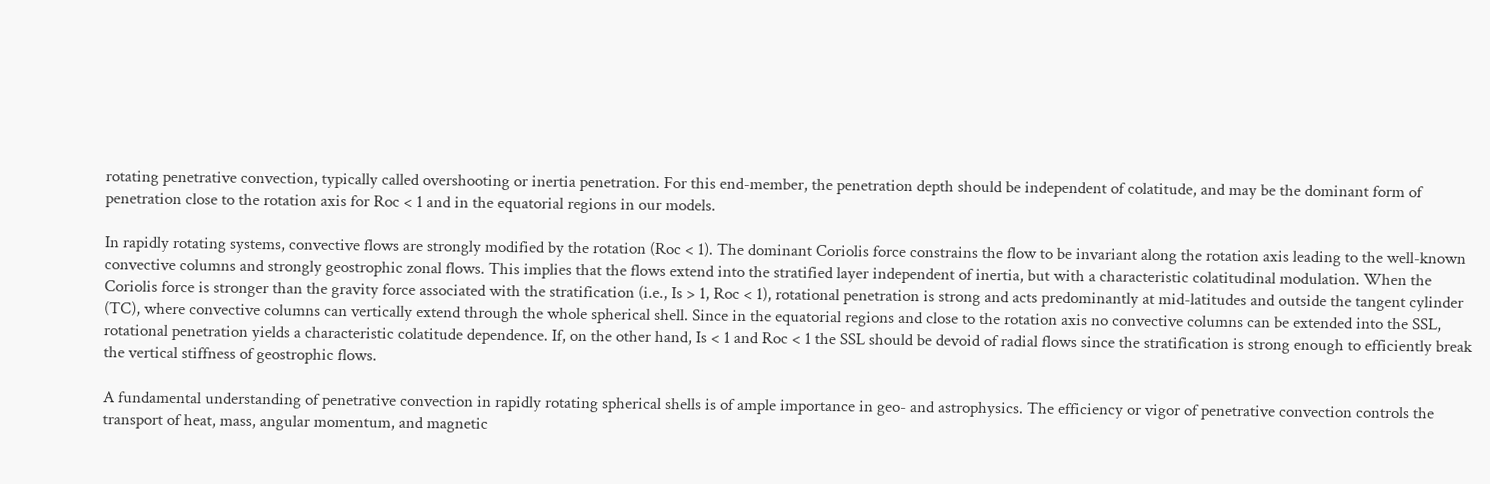rotating penetrative convection, typically called overshooting or inertia penetration. For this end-member, the penetration depth should be independent of colatitude, and may be the dominant form of penetration close to the rotation axis for Roc < 1 and in the equatorial regions in our models.

In rapidly rotating systems, convective flows are strongly modified by the rotation (Roc < 1). The dominant Coriolis force constrains the flow to be invariant along the rotation axis leading to the well-known convective columns and strongly geostrophic zonal flows. This implies that the flows extend into the stratified layer independent of inertia, but with a characteristic colatitudinal modulation. When the Coriolis force is stronger than the gravity force associated with the stratification (i.e., Is > 1, Roc < 1), rotational penetration is strong and acts predominantly at mid-latitudes and outside the tangent cylinder (TC), where convective columns can vertically extend through the whole spherical shell. Since in the equatorial regions and close to the rotation axis no convective columns can be extended into the SSL, rotational penetration yields a characteristic colatitude dependence. If, on the other hand, Is < 1 and Roc < 1 the SSL should be devoid of radial flows since the stratification is strong enough to efficiently break the vertical stiffness of geostrophic flows.

A fundamental understanding of penetrative convection in rapidly rotating spherical shells is of ample importance in geo- and astrophysics. The efficiency or vigor of penetrative convection controls the transport of heat, mass, angular momentum, and magnetic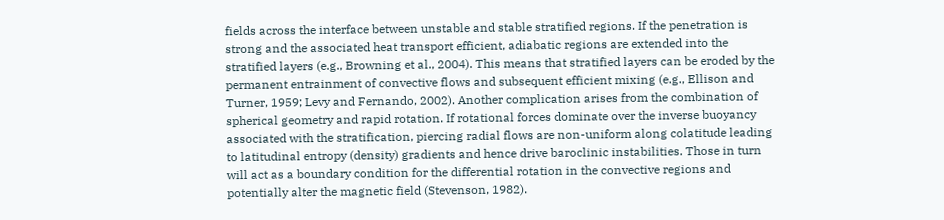fields across the interface between unstable and stable stratified regions. If the penetration is strong and the associated heat transport efficient, adiabatic regions are extended into the stratified layers (e.g., Browning et al., 2004). This means that stratified layers can be eroded by the permanent entrainment of convective flows and subsequent efficient mixing (e.g., Ellison and Turner, 1959; Levy and Fernando, 2002). Another complication arises from the combination of spherical geometry and rapid rotation. If rotational forces dominate over the inverse buoyancy associated with the stratification, piercing radial flows are non-uniform along colatitude leading to latitudinal entropy (density) gradients and hence drive baroclinic instabilities. Those in turn will act as a boundary condition for the differential rotation in the convective regions and potentially alter the magnetic field (Stevenson, 1982).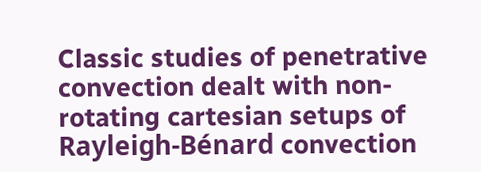Classic studies of penetrative convection dealt with non-rotating cartesian setups of Rayleigh-Bénard convection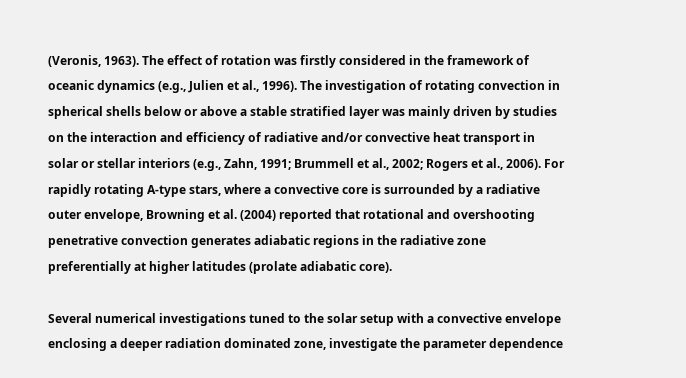(Veronis, 1963). The effect of rotation was firstly considered in the framework of oceanic dynamics (e.g., Julien et al., 1996). The investigation of rotating convection in spherical shells below or above a stable stratified layer was mainly driven by studies on the interaction and efficiency of radiative and/or convective heat transport in solar or stellar interiors (e.g., Zahn, 1991; Brummell et al., 2002; Rogers et al., 2006). For rapidly rotating A-type stars, where a convective core is surrounded by a radiative outer envelope, Browning et al. (2004) reported that rotational and overshooting penetrative convection generates adiabatic regions in the radiative zone preferentially at higher latitudes (prolate adiabatic core).

Several numerical investigations tuned to the solar setup with a convective envelope enclosing a deeper radiation dominated zone, investigate the parameter dependence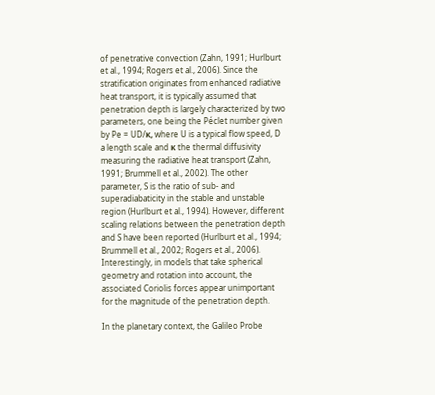of penetrative convection (Zahn, 1991; Hurlburt et al., 1994; Rogers et al., 2006). Since the stratification originates from enhanced radiative heat transport, it is typically assumed that penetration depth is largely characterized by two parameters, one being the Péclet number given by Pe = UD/κ, where U is a typical flow speed, D a length scale and κ the thermal diffusivity measuring the radiative heat transport (Zahn, 1991; Brummell et al., 2002). The other parameter, S is the ratio of sub- and superadiabaticity in the stable and unstable region (Hurlburt et al., 1994). However, different scaling relations between the penetration depth and S have been reported (Hurlburt et al., 1994; Brummell et al., 2002; Rogers et al., 2006). Interestingly, in models that take spherical geometry and rotation into account, the associated Coriolis forces appear unimportant for the magnitude of the penetration depth.

In the planetary context, the Galileo Probe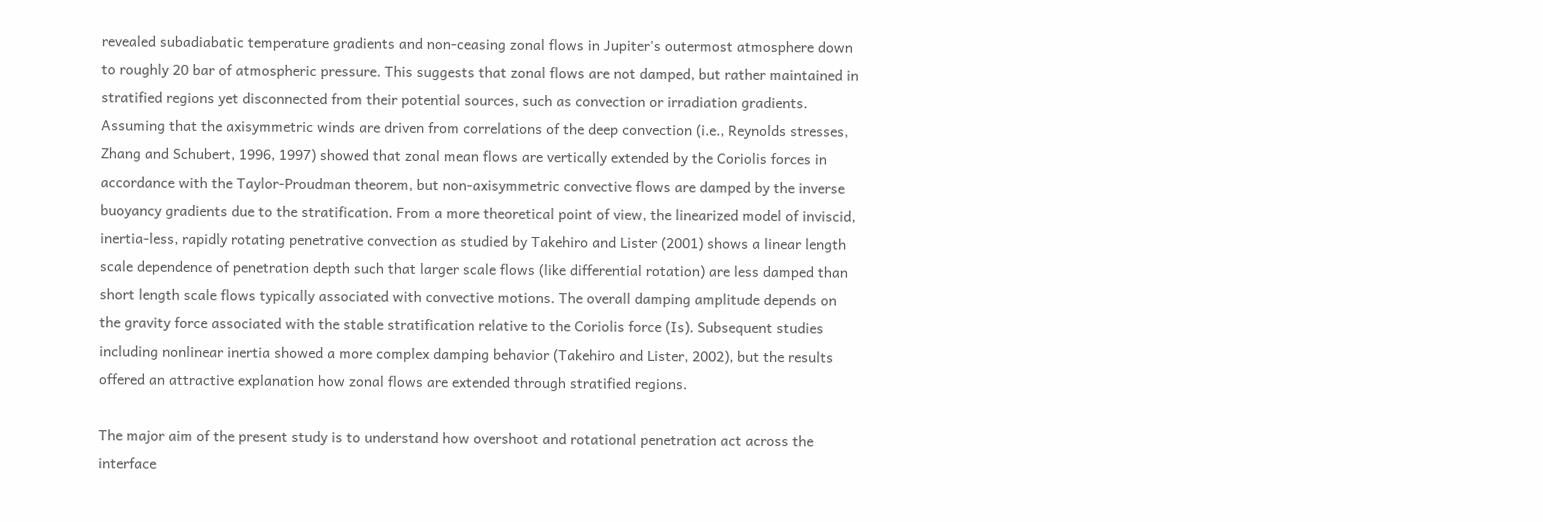revealed subadiabatic temperature gradients and non-ceasing zonal flows in Jupiter's outermost atmosphere down to roughly 20 bar of atmospheric pressure. This suggests that zonal flows are not damped, but rather maintained in stratified regions yet disconnected from their potential sources, such as convection or irradiation gradients. Assuming that the axisymmetric winds are driven from correlations of the deep convection (i.e., Reynolds stresses, Zhang and Schubert, 1996, 1997) showed that zonal mean flows are vertically extended by the Coriolis forces in accordance with the Taylor-Proudman theorem, but non-axisymmetric convective flows are damped by the inverse buoyancy gradients due to the stratification. From a more theoretical point of view, the linearized model of inviscid, inertia-less, rapidly rotating penetrative convection as studied by Takehiro and Lister (2001) shows a linear length scale dependence of penetration depth such that larger scale flows (like differential rotation) are less damped than short length scale flows typically associated with convective motions. The overall damping amplitude depends on the gravity force associated with the stable stratification relative to the Coriolis force (Is). Subsequent studies including nonlinear inertia showed a more complex damping behavior (Takehiro and Lister, 2002), but the results offered an attractive explanation how zonal flows are extended through stratified regions.

The major aim of the present study is to understand how overshoot and rotational penetration act across the interface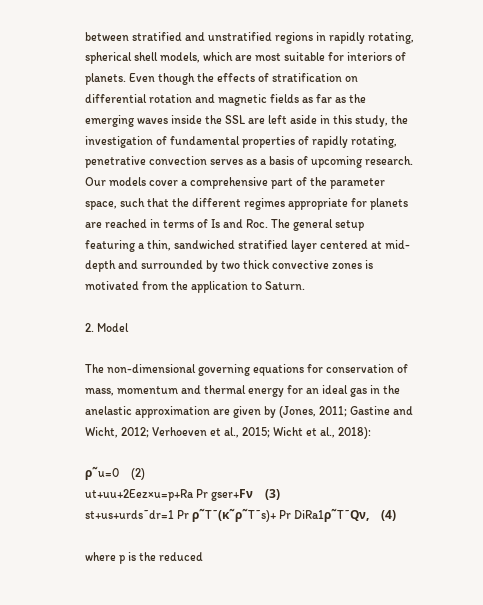between stratified and unstratified regions in rapidly rotating, spherical shell models, which are most suitable for interiors of planets. Even though the effects of stratification on differential rotation and magnetic fields as far as the emerging waves inside the SSL are left aside in this study, the investigation of fundamental properties of rapidly rotating, penetrative convection serves as a basis of upcoming research. Our models cover a comprehensive part of the parameter space, such that the different regimes appropriate for planets are reached in terms of Is and Roc. The general setup featuring a thin, sandwiched stratified layer centered at mid-depth and surrounded by two thick convective zones is motivated from the application to Saturn.

2. Model

The non-dimensional governing equations for conservation of mass, momentum and thermal energy for an ideal gas in the anelastic approximation are given by (Jones, 2011; Gastine and Wicht, 2012; Verhoeven et al., 2015; Wicht et al., 2018):

ρ˜u=0    (2)
ut+uu+2Eez×u=p+Ra Pr gser+Fν    (3)
st+us+urds˜dr=1 Pr ρ˜T˜(κ˜ρ˜T˜s)+ Pr DiRa1ρ˜T˜Qν,    (4)

where p is the reduced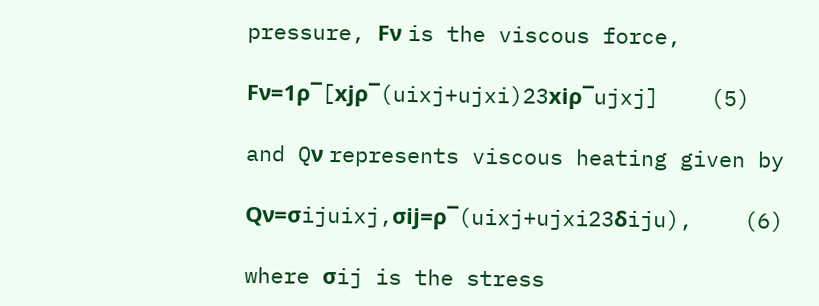pressure, Fν is the viscous force,

Fν=1ρ¯[xjρ¯(uixj+ujxi)23xiρ¯ujxj]    (5)

and Qν represents viscous heating given by

Qν=σijuixj,σij=ρ¯(uixj+ujxi23δiju),    (6)

where σij is the stress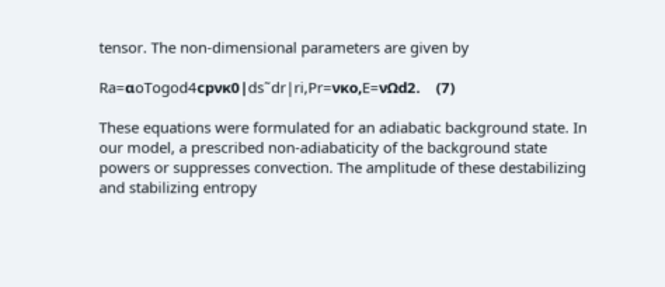tensor. The non-dimensional parameters are given by

Ra=αoTogod4cpνκ0|ds˜dr|ri,Pr=νκo,E=νΩd2.    (7)

These equations were formulated for an adiabatic background state. In our model, a prescribed non-adiabaticity of the background state powers or suppresses convection. The amplitude of these destabilizing and stabilizing entropy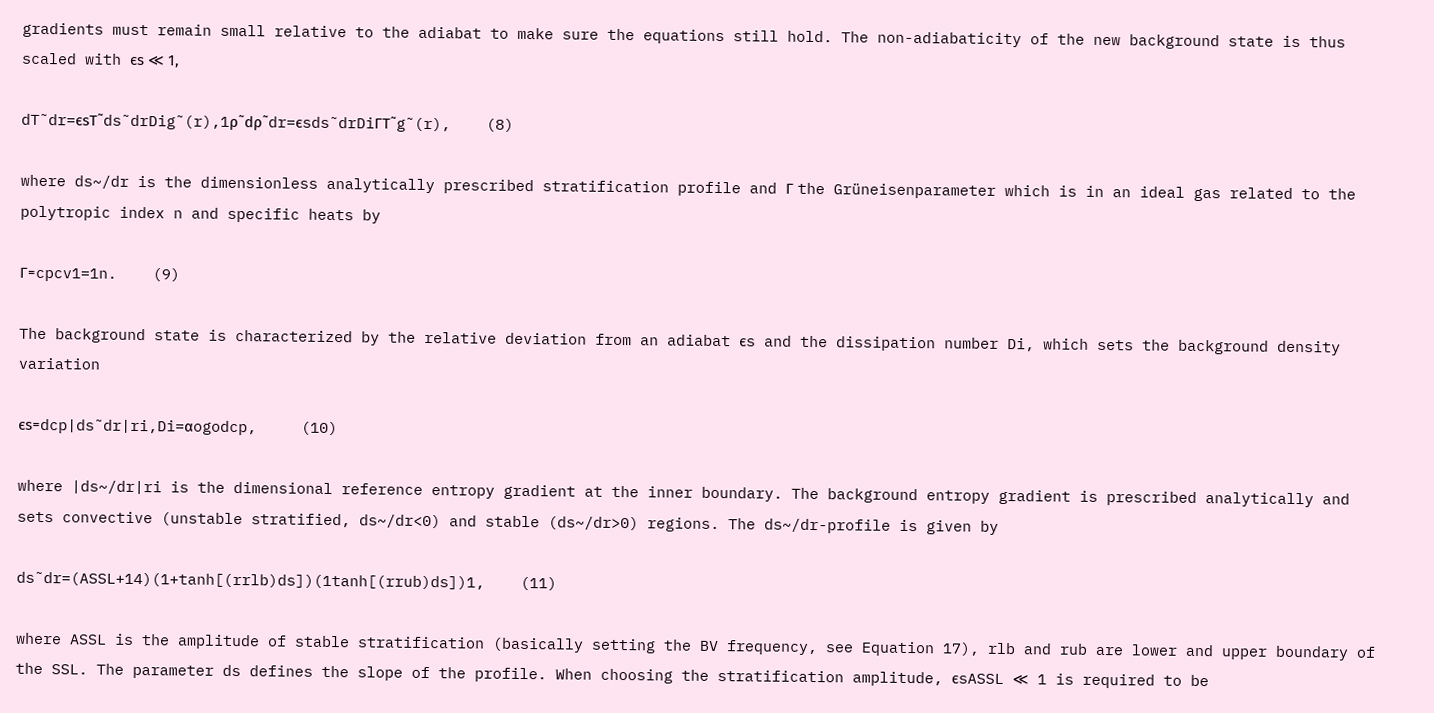gradients must remain small relative to the adiabat to make sure the equations still hold. The non-adiabaticity of the new background state is thus scaled with ϵs ≪ 1,

dT˜dr=ϵsT˜ds˜drDig˜(r),1ρ˜dρ˜dr=ϵsds˜drDiΓT˜g˜(r),    (8)

where ds~/dr is the dimensionless analytically prescribed stratification profile and Γ the Grüneisenparameter which is in an ideal gas related to the polytropic index n and specific heats by

Γ=cpcv1=1n.    (9)

The background state is characterized by the relative deviation from an adiabat ϵs and the dissipation number Di, which sets the background density variation

ϵs=dcp|ds˜dr|ri,Di=αogodcp,     (10)

where |ds~/dr|ri is the dimensional reference entropy gradient at the inner boundary. The background entropy gradient is prescribed analytically and sets convective (unstable stratified, ds~/dr<0) and stable (ds~/dr>0) regions. The ds~/dr-profile is given by

ds˜dr=(ASSL+14)(1+tanh[(rrlb)ds])(1tanh[(rrub)ds])1,    (11)

where ASSL is the amplitude of stable stratification (basically setting the BV frequency, see Equation 17), rlb and rub are lower and upper boundary of the SSL. The parameter ds defines the slope of the profile. When choosing the stratification amplitude, ϵsASSL ≪ 1 is required to be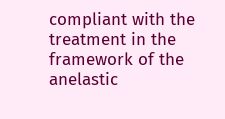compliant with the treatment in the framework of the anelastic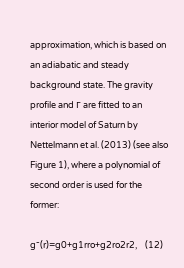approximation, which is based on an adiabatic and steady background state. The gravity profile and Γ are fitted to an interior model of Saturn by Nettelmann et al. (2013) (see also Figure 1), where a polynomial of second order is used for the former:

g˜(r)=g0+g1rro+g2ro2r2,    (12)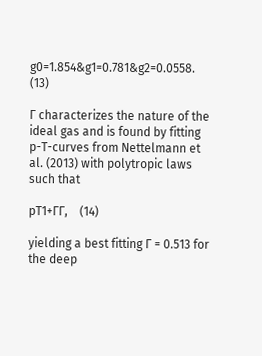g0=1.854&g1=0.781&g2=0.0558.    (13)

Γ characterizes the nature of the ideal gas and is found by fitting p-T-curves from Nettelmann et al. (2013) with polytropic laws such that

pT1+ΓΓ,    (14)

yielding a best fitting Γ = 0.513 for the deep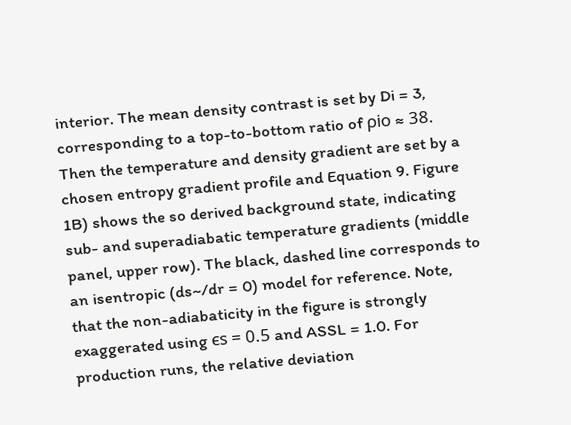interior. The mean density contrast is set by Di = 3, corresponding to a top-to-bottom ratio of ρio ≈ 38. Then the temperature and density gradient are set by a chosen entropy gradient profile and Equation 9. Figure 1B) shows the so derived background state, indicating sub- and superadiabatic temperature gradients (middle panel, upper row). The black, dashed line corresponds to an isentropic (ds~/dr = 0) model for reference. Note, that the non-adiabaticity in the figure is strongly exaggerated using ϵs = 0.5 and ASSL = 1.0. For production runs, the relative deviation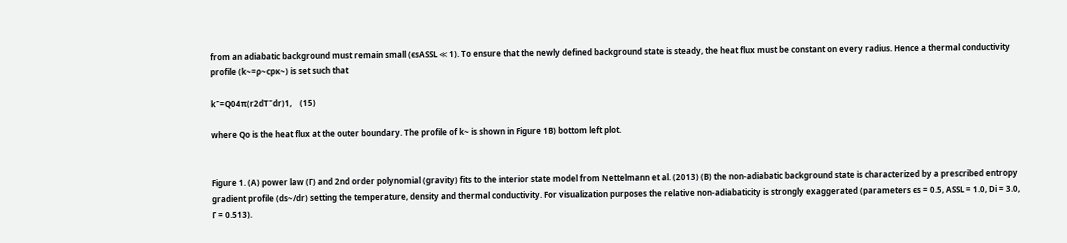from an adiabatic background must remain small (ϵsASSL ≪ 1). To ensure that the newly defined background state is steady, the heat flux must be constant on every radius. Hence a thermal conductivity profile (k~=ρ~cpκ~) is set such that

k˜=Q04π(r2dT˜dr)1,    (15)

where Qo is the heat flux at the outer boundary. The profile of k~ is shown in Figure 1B) bottom left plot.


Figure 1. (A) power law (Γ) and 2nd order polynomial (gravity) fits to the interior state model from Nettelmann et al. (2013) (B) the non-adiabatic background state is characterized by a prescribed entropy gradient profile (ds~/dr) setting the temperature, density and thermal conductivity. For visualization purposes the relative non-adiabaticity is strongly exaggerated (parameters ϵs = 0.5, ASSL = 1.0, Di = 3.0, Γ = 0.513).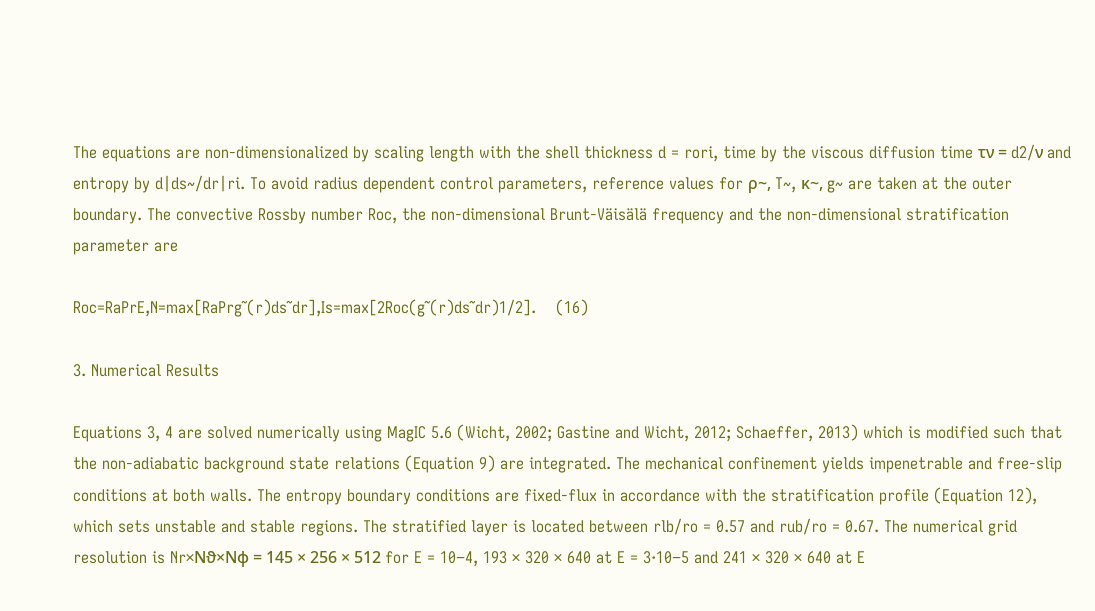The equations are non-dimensionalized by scaling length with the shell thickness d = rori, time by the viscous diffusion time τν = d2/ν and entropy by d|ds~/dr|ri. To avoid radius dependent control parameters, reference values for ρ~, T~, κ~, g~ are taken at the outer boundary. The convective Rossby number Roc, the non-dimensional Brunt-Väisälä frequency and the non-dimensional stratification parameter are

Roc=RaPrE,N=max[RaPrg˜(r)ds˜dr],Is=max[2Roc(g˜(r)ds˜dr)1/2].    (16)

3. Numerical Results

Equations 3, 4 are solved numerically using MagIC 5.6 (Wicht, 2002; Gastine and Wicht, 2012; Schaeffer, 2013) which is modified such that the non-adiabatic background state relations (Equation 9) are integrated. The mechanical confinement yields impenetrable and free-slip conditions at both walls. The entropy boundary conditions are fixed-flux in accordance with the stratification profile (Equation 12), which sets unstable and stable regions. The stratified layer is located between rlb/ro = 0.57 and rub/ro = 0.67. The numerical grid resolution is Nr×Nϑ×Nϕ = 145 × 256 × 512 for E = 10−4, 193 × 320 × 640 at E = 3·10−5 and 241 × 320 × 640 at E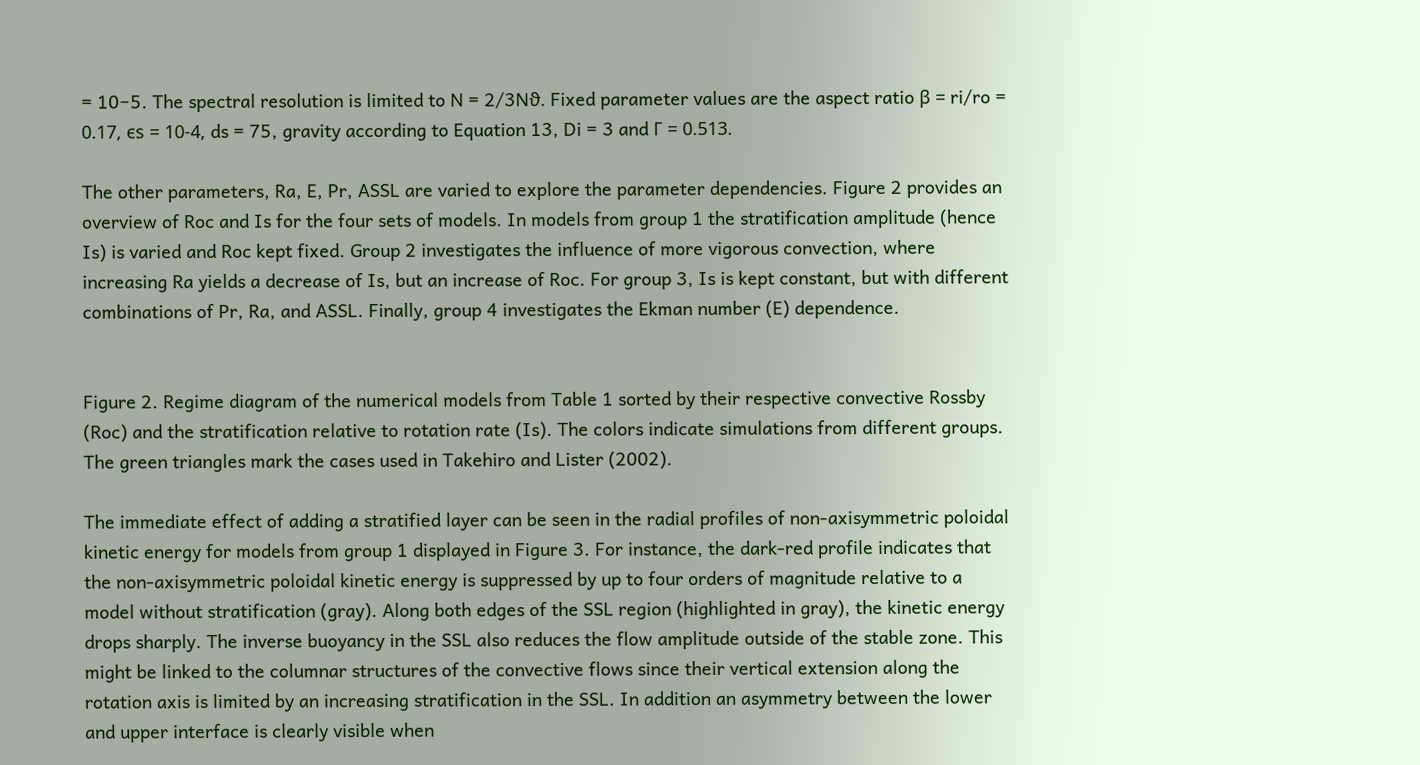= 10−5. The spectral resolution is limited to N = 2/3Nϑ. Fixed parameter values are the aspect ratio β = ri/ro = 0.17, ϵs = 10-4, ds = 75, gravity according to Equation 13, Di = 3 and Γ = 0.513.

The other parameters, Ra, E, Pr, ASSL are varied to explore the parameter dependencies. Figure 2 provides an overview of Roc and Is for the four sets of models. In models from group 1 the stratification amplitude (hence Is) is varied and Roc kept fixed. Group 2 investigates the influence of more vigorous convection, where increasing Ra yields a decrease of Is, but an increase of Roc. For group 3, Is is kept constant, but with different combinations of Pr, Ra, and ASSL. Finally, group 4 investigates the Ekman number (E) dependence.


Figure 2. Regime diagram of the numerical models from Table 1 sorted by their respective convective Rossby (Roc) and the stratification relative to rotation rate (Is). The colors indicate simulations from different groups. The green triangles mark the cases used in Takehiro and Lister (2002).

The immediate effect of adding a stratified layer can be seen in the radial profiles of non-axisymmetric poloidal kinetic energy for models from group 1 displayed in Figure 3. For instance, the dark-red profile indicates that the non-axisymmetric poloidal kinetic energy is suppressed by up to four orders of magnitude relative to a model without stratification (gray). Along both edges of the SSL region (highlighted in gray), the kinetic energy drops sharply. The inverse buoyancy in the SSL also reduces the flow amplitude outside of the stable zone. This might be linked to the columnar structures of the convective flows since their vertical extension along the rotation axis is limited by an increasing stratification in the SSL. In addition an asymmetry between the lower and upper interface is clearly visible when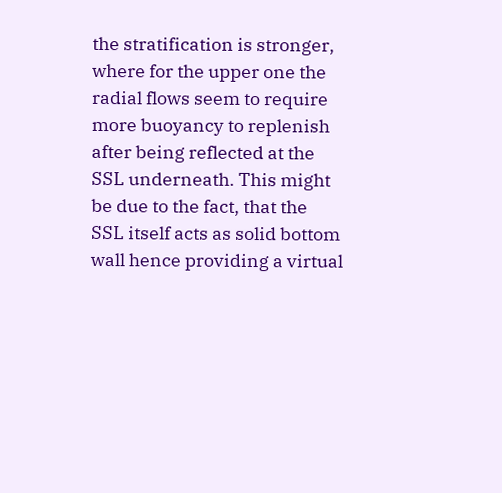the stratification is stronger, where for the upper one the radial flows seem to require more buoyancy to replenish after being reflected at the SSL underneath. This might be due to the fact, that the SSL itself acts as solid bottom wall hence providing a virtual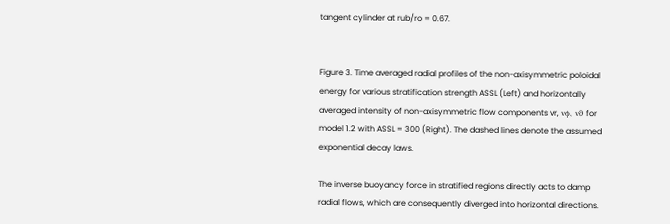tangent cylinder at rub/ro = 0.67.


Figure 3. Time averaged radial profiles of the non-axisymmetric poloidal energy for various stratification strength ASSL (Left) and horizontally averaged intensity of non-axisymmetric flow components vr, vϕ, vϑ for model 1.2 with ASSL = 300 (Right). The dashed lines denote the assumed exponential decay laws.

The inverse buoyancy force in stratified regions directly acts to damp radial flows, which are consequently diverged into horizontal directions.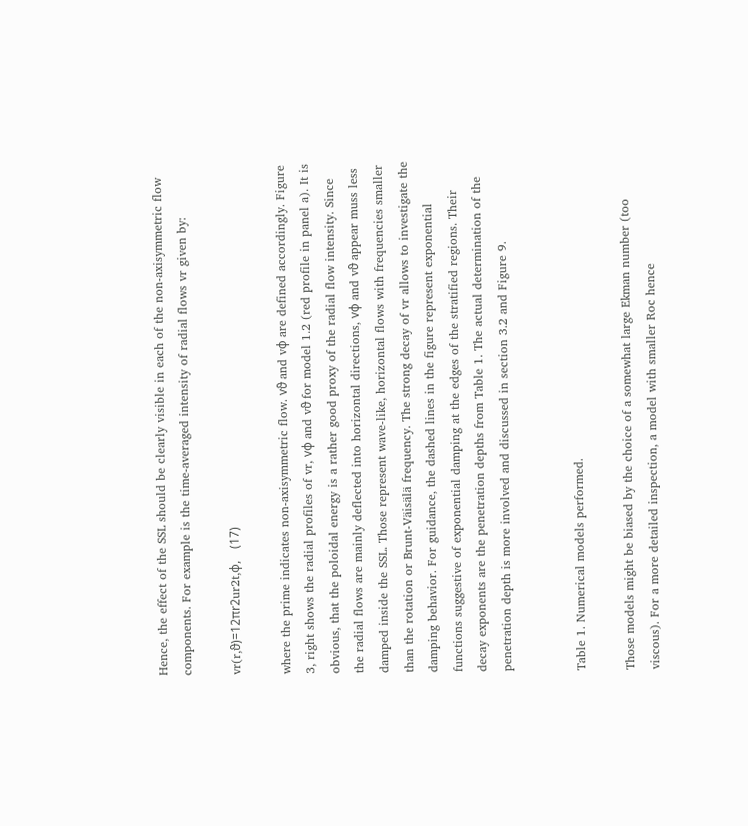Hence, the effect of the SSL should be clearly visible in each of the non-axisymmetric flow components. For example is the time-averaged intensity of radial flows vr given by:

vr(r,ϑ)=12πr2ur2t,ϕ,    (17)

where the prime indicates non-axisymmetric flow. vϑ and vϕ are defined accordingly. Figure 3, right shows the radial profiles of vr, vϕ and vϑ for model 1.2 (red profile in panel a). It is obvious, that the poloidal energy is a rather good proxy of the radial flow intensity. Since the radial flows are mainly deflected into horizontal directions, vϕ and vϑ appear muss less damped inside the SSL. Those represent wave-like, horizontal flows with frequencies smaller than the rotation or Brunt-Väisälä frequency. The strong decay of vr allows to investigate the damping behavior. For guidance, the dashed lines in the figure represent exponential functions suggestive of exponential damping at the edges of the stratified regions. Their decay exponents are the penetration depths from Table 1. The actual determination of the penetration depth is more involved and discussed in section 3.2 and Figure 9.


Table 1. Numerical models performed.

Those models might be biased by the choice of a somewhat large Ekman number (too viscous). For a more detailed inspection, a model with smaller Roc hence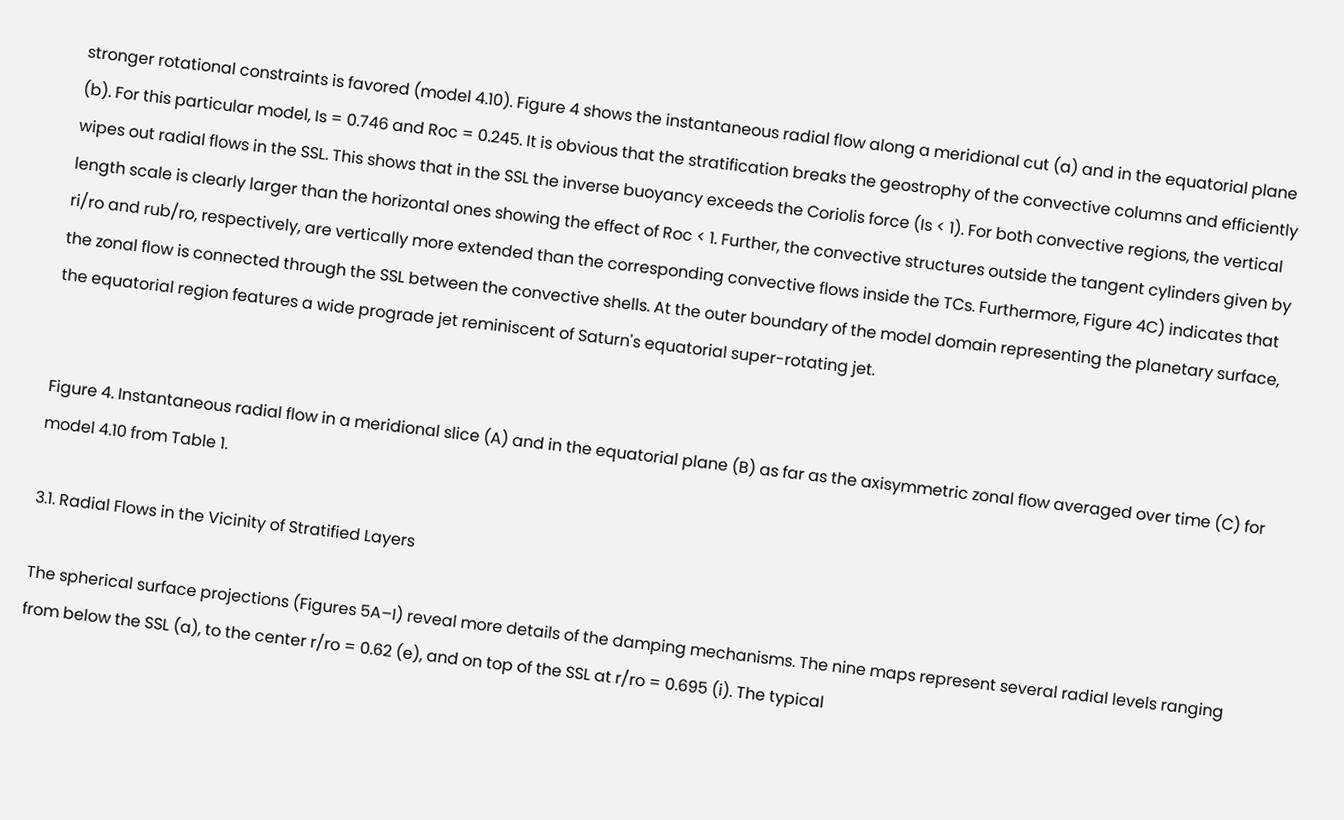stronger rotational constraints is favored (model 4.10). Figure 4 shows the instantaneous radial flow along a meridional cut (a) and in the equatorial plane (b). For this particular model, Is = 0.746 and Roc = 0.245. It is obvious that the stratification breaks the geostrophy of the convective columns and efficiently wipes out radial flows in the SSL. This shows that in the SSL the inverse buoyancy exceeds the Coriolis force (Is < 1). For both convective regions, the vertical length scale is clearly larger than the horizontal ones showing the effect of Roc < 1. Further, the convective structures outside the tangent cylinders given by ri/ro and rub/ro, respectively, are vertically more extended than the corresponding convective flows inside the TCs. Furthermore, Figure 4C) indicates that the zonal flow is connected through the SSL between the convective shells. At the outer boundary of the model domain representing the planetary surface, the equatorial region features a wide prograde jet reminiscent of Saturn's equatorial super-rotating jet.


Figure 4. Instantaneous radial flow in a meridional slice (A) and in the equatorial plane (B) as far as the axisymmetric zonal flow averaged over time (C) for model 4.10 from Table 1.

3.1. Radial Flows in the Vicinity of Stratified Layers

The spherical surface projections (Figures 5A–I) reveal more details of the damping mechanisms. The nine maps represent several radial levels ranging from below the SSL (a), to the center r/ro = 0.62 (e), and on top of the SSL at r/ro = 0.695 (i). The typical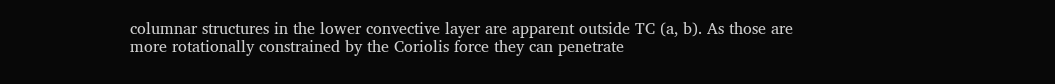columnar structures in the lower convective layer are apparent outside TC (a, b). As those are more rotationally constrained by the Coriolis force they can penetrate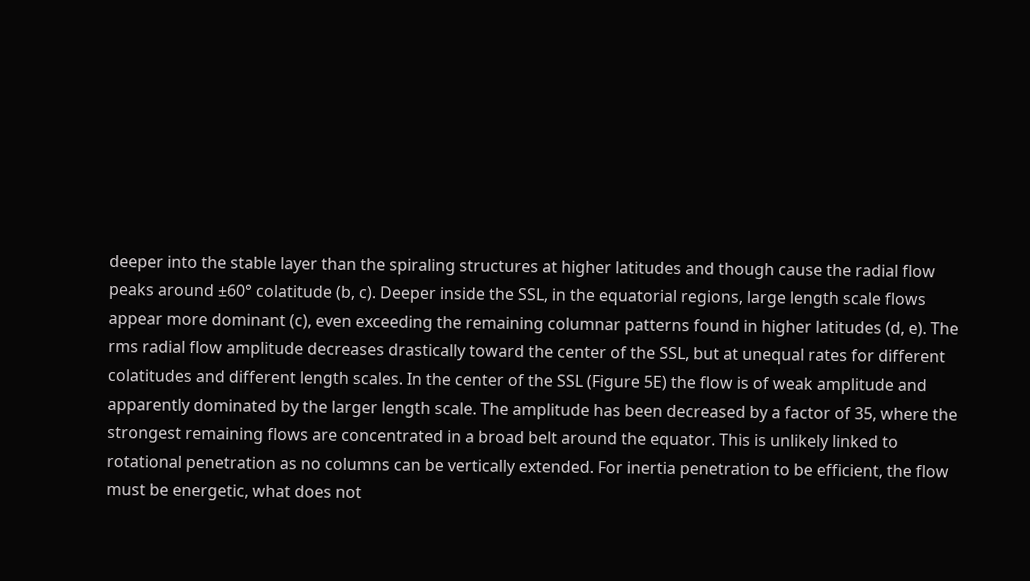deeper into the stable layer than the spiraling structures at higher latitudes and though cause the radial flow peaks around ±60° colatitude (b, c). Deeper inside the SSL, in the equatorial regions, large length scale flows appear more dominant (c), even exceeding the remaining columnar patterns found in higher latitudes (d, e). The rms radial flow amplitude decreases drastically toward the center of the SSL, but at unequal rates for different colatitudes and different length scales. In the center of the SSL (Figure 5E) the flow is of weak amplitude and apparently dominated by the larger length scale. The amplitude has been decreased by a factor of 35, where the strongest remaining flows are concentrated in a broad belt around the equator. This is unlikely linked to rotational penetration as no columns can be vertically extended. For inertia penetration to be efficient, the flow must be energetic, what does not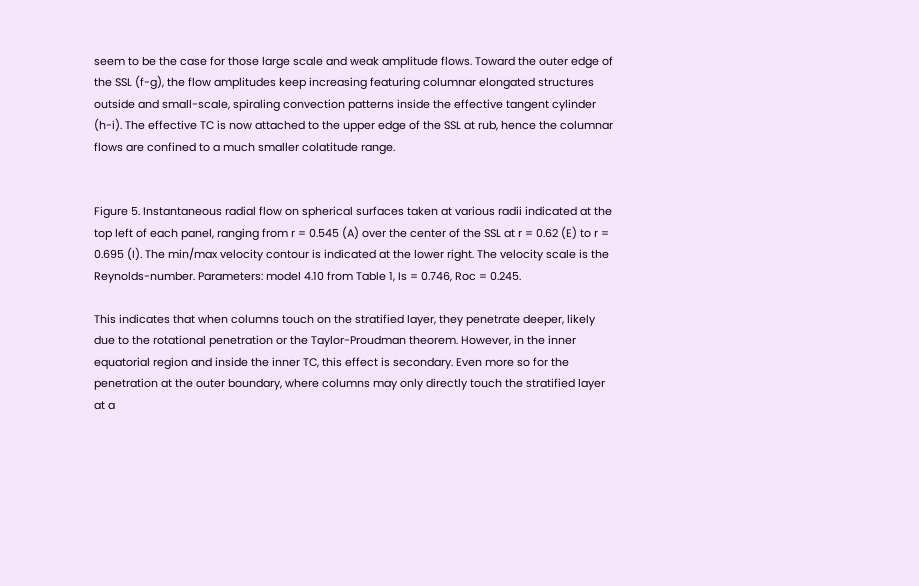seem to be the case for those large scale and weak amplitude flows. Toward the outer edge of the SSL (f-g), the flow amplitudes keep increasing featuring columnar elongated structures outside and small-scale, spiraling convection patterns inside the effective tangent cylinder (h-i). The effective TC is now attached to the upper edge of the SSL at rub, hence the columnar flows are confined to a much smaller colatitude range.


Figure 5. Instantaneous radial flow on spherical surfaces taken at various radii indicated at the top left of each panel, ranging from r = 0.545 (A) over the center of the SSL at r = 0.62 (E) to r = 0.695 (I). The min/max velocity contour is indicated at the lower right. The velocity scale is the Reynolds-number. Parameters: model 4.10 from Table 1, Is = 0.746, Roc = 0.245.

This indicates that when columns touch on the stratified layer, they penetrate deeper, likely due to the rotational penetration or the Taylor-Proudman theorem. However, in the inner equatorial region and inside the inner TC, this effect is secondary. Even more so for the penetration at the outer boundary, where columns may only directly touch the stratified layer at a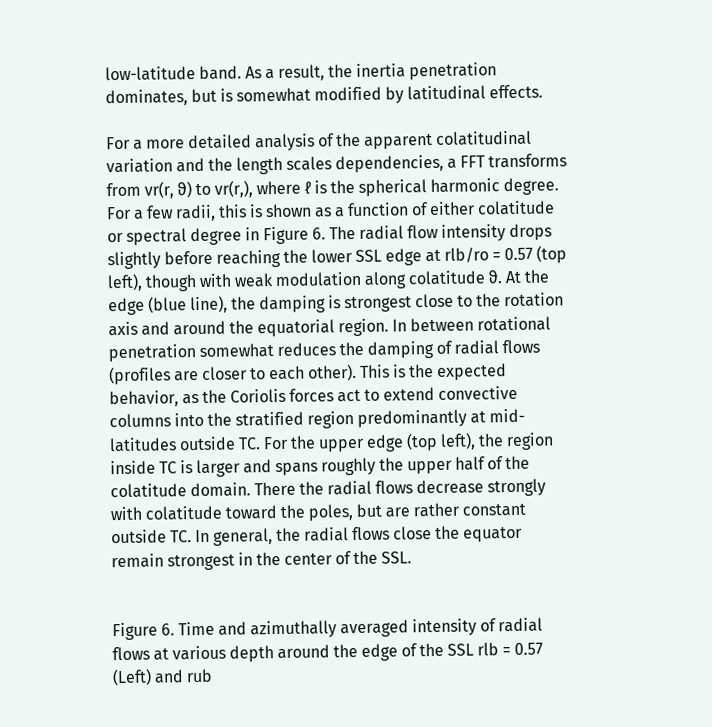low-latitude band. As a result, the inertia penetration dominates, but is somewhat modified by latitudinal effects.

For a more detailed analysis of the apparent colatitudinal variation and the length scales dependencies, a FFT transforms from vr(r, ϑ) to vr(r,), where ℓ is the spherical harmonic degree. For a few radii, this is shown as a function of either colatitude or spectral degree in Figure 6. The radial flow intensity drops slightly before reaching the lower SSL edge at rlb/ro = 0.57 (top left), though with weak modulation along colatitude ϑ. At the edge (blue line), the damping is strongest close to the rotation axis and around the equatorial region. In between rotational penetration somewhat reduces the damping of radial flows (profiles are closer to each other). This is the expected behavior, as the Coriolis forces act to extend convective columns into the stratified region predominantly at mid-latitudes outside TC. For the upper edge (top left), the region inside TC is larger and spans roughly the upper half of the colatitude domain. There the radial flows decrease strongly with colatitude toward the poles, but are rather constant outside TC. In general, the radial flows close the equator remain strongest in the center of the SSL.


Figure 6. Time and azimuthally averaged intensity of radial flows at various depth around the edge of the SSL rlb = 0.57 (Left) and rub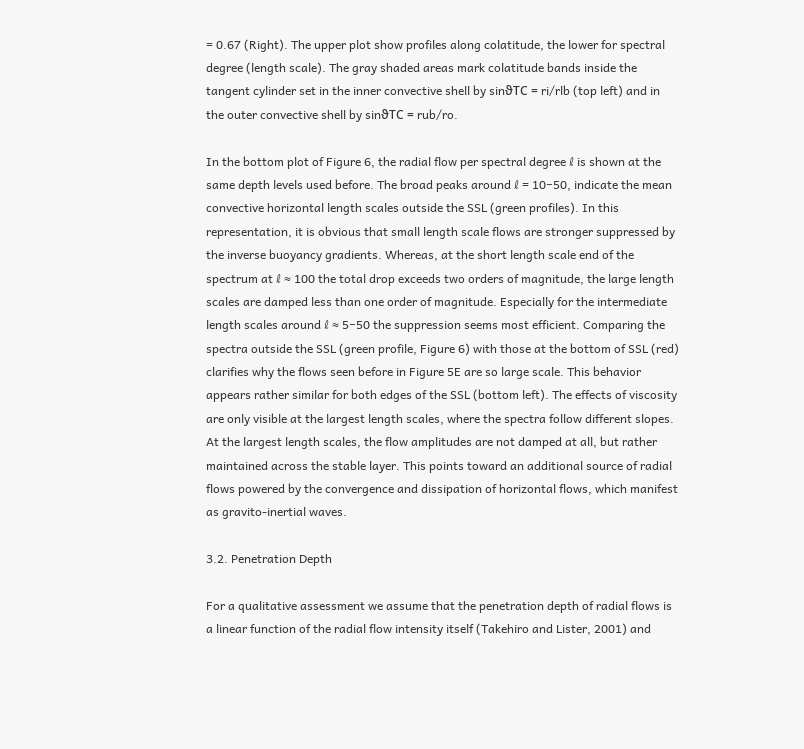= 0.67 (Right). The upper plot show profiles along colatitude, the lower for spectral degree (length scale). The gray shaded areas mark colatitude bands inside the tangent cylinder set in the inner convective shell by sinϑTC = ri/rlb (top left) and in the outer convective shell by sinϑTC = rub/ro.

In the bottom plot of Figure 6, the radial flow per spectral degree ℓ is shown at the same depth levels used before. The broad peaks around ℓ = 10−50, indicate the mean convective horizontal length scales outside the SSL (green profiles). In this representation, it is obvious that small length scale flows are stronger suppressed by the inverse buoyancy gradients. Whereas, at the short length scale end of the spectrum at ℓ ≈ 100 the total drop exceeds two orders of magnitude, the large length scales are damped less than one order of magnitude. Especially for the intermediate length scales around ℓ ≈ 5−50 the suppression seems most efficient. Comparing the spectra outside the SSL (green profile, Figure 6) with those at the bottom of SSL (red) clarifies why the flows seen before in Figure 5E are so large scale. This behavior appears rather similar for both edges of the SSL (bottom left). The effects of viscosity are only visible at the largest length scales, where the spectra follow different slopes. At the largest length scales, the flow amplitudes are not damped at all, but rather maintained across the stable layer. This points toward an additional source of radial flows powered by the convergence and dissipation of horizontal flows, which manifest as gravito-inertial waves.

3.2. Penetration Depth

For a qualitative assessment we assume that the penetration depth of radial flows is a linear function of the radial flow intensity itself (Takehiro and Lister, 2001) and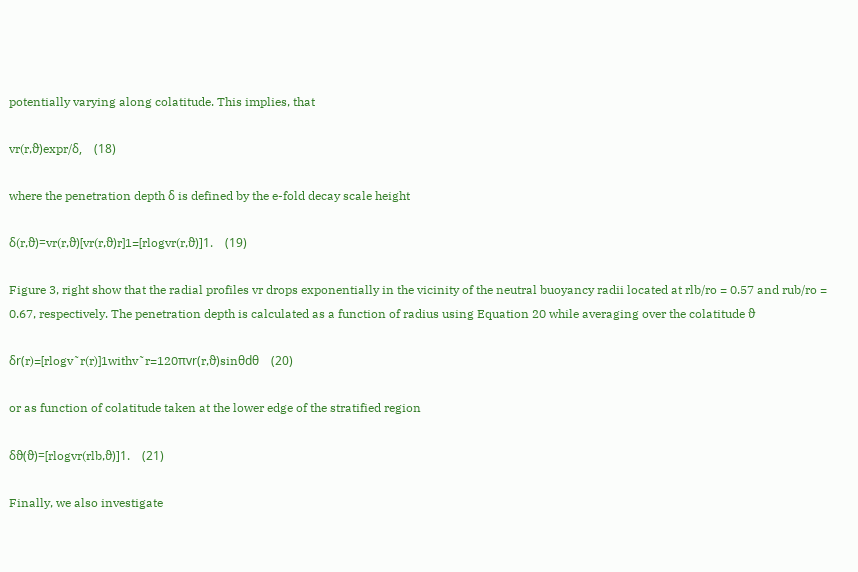potentially varying along colatitude. This implies, that

vr(r,ϑ)expr/δ,    (18)

where the penetration depth δ is defined by the e-fold decay scale height

δ(r,ϑ)=vr(r,ϑ)[vr(r,ϑ)r]1=[rlogvr(r,ϑ)]1.    (19)

Figure 3, right show that the radial profiles vr drops exponentially in the vicinity of the neutral buoyancy radii located at rlb/ro = 0.57 and rub/ro = 0.67, respectively. The penetration depth is calculated as a function of radius using Equation 20 while averaging over the colatitude ϑ

δr(r)=[rlogv˜r(r)]1withv˜r=120πvr(r,ϑ)sinθdθ    (20)

or as function of colatitude taken at the lower edge of the stratified region

δϑ(ϑ)=[rlogvr(rlb,ϑ)]1.    (21)

Finally, we also investigate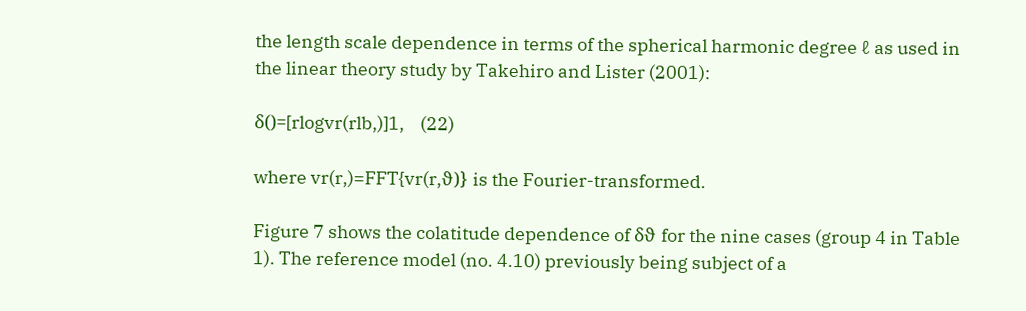the length scale dependence in terms of the spherical harmonic degree ℓ as used in the linear theory study by Takehiro and Lister (2001):

δ()=[rlogvr(rlb,)]1,    (22)

where vr(r,)=FFT{vr(r,ϑ)} is the Fourier-transformed.

Figure 7 shows the colatitude dependence of δϑ for the nine cases (group 4 in Table 1). The reference model (no. 4.10) previously being subject of a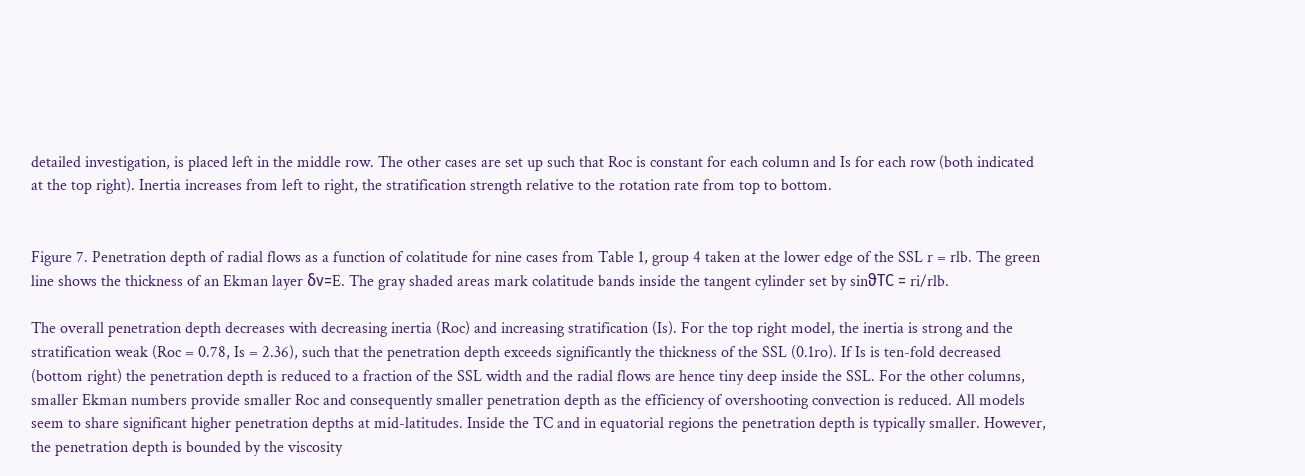detailed investigation, is placed left in the middle row. The other cases are set up such that Roc is constant for each column and Is for each row (both indicated at the top right). Inertia increases from left to right, the stratification strength relative to the rotation rate from top to bottom.


Figure 7. Penetration depth of radial flows as a function of colatitude for nine cases from Table 1, group 4 taken at the lower edge of the SSL r = rlb. The green line shows the thickness of an Ekman layer δν=E. The gray shaded areas mark colatitude bands inside the tangent cylinder set by sinϑTC = ri/rlb.

The overall penetration depth decreases with decreasing inertia (Roc) and increasing stratification (Is). For the top right model, the inertia is strong and the stratification weak (Roc = 0.78, Is = 2.36), such that the penetration depth exceeds significantly the thickness of the SSL (0.1ro). If Is is ten-fold decreased (bottom right) the penetration depth is reduced to a fraction of the SSL width and the radial flows are hence tiny deep inside the SSL. For the other columns, smaller Ekman numbers provide smaller Roc and consequently smaller penetration depth as the efficiency of overshooting convection is reduced. All models seem to share significant higher penetration depths at mid-latitudes. Inside the TC and in equatorial regions the penetration depth is typically smaller. However, the penetration depth is bounded by the viscosity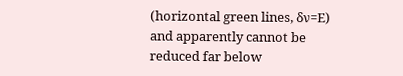(horizontal green lines, δν=E) and apparently cannot be reduced far below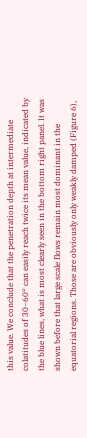this value. We conclude that the penetration depth at intermediate colatitudes of 30−60° can easily reach twice its mean value, indicated by the blue lines, what is most clearly seen in the bottom right panel. It was shown before that large scale flows remain most dominant in the equatorial regions. Those are obviously only weakly damped (Figure 6),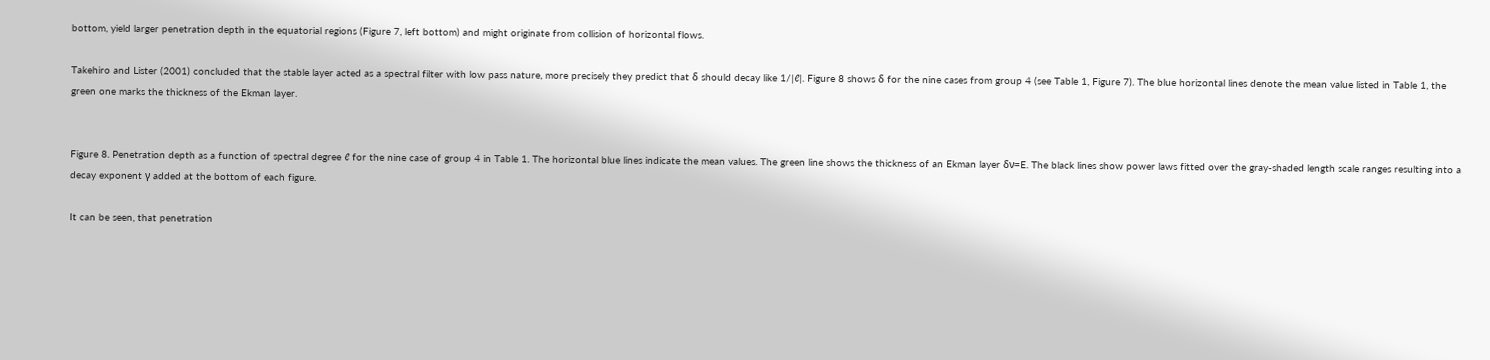bottom, yield larger penetration depth in the equatorial regions (Figure 7, left bottom) and might originate from collision of horizontal flows.

Takehiro and Lister (2001) concluded that the stable layer acted as a spectral filter with low pass nature, more precisely they predict that δ should decay like 1/|ℓ|. Figure 8 shows δ for the nine cases from group 4 (see Table 1, Figure 7). The blue horizontal lines denote the mean value listed in Table 1, the green one marks the thickness of the Ekman layer.


Figure 8. Penetration depth as a function of spectral degree ℓ for the nine case of group 4 in Table 1. The horizontal blue lines indicate the mean values. The green line shows the thickness of an Ekman layer δν=E. The black lines show power laws fitted over the gray-shaded length scale ranges resulting into a decay exponent γ added at the bottom of each figure.

It can be seen, that penetration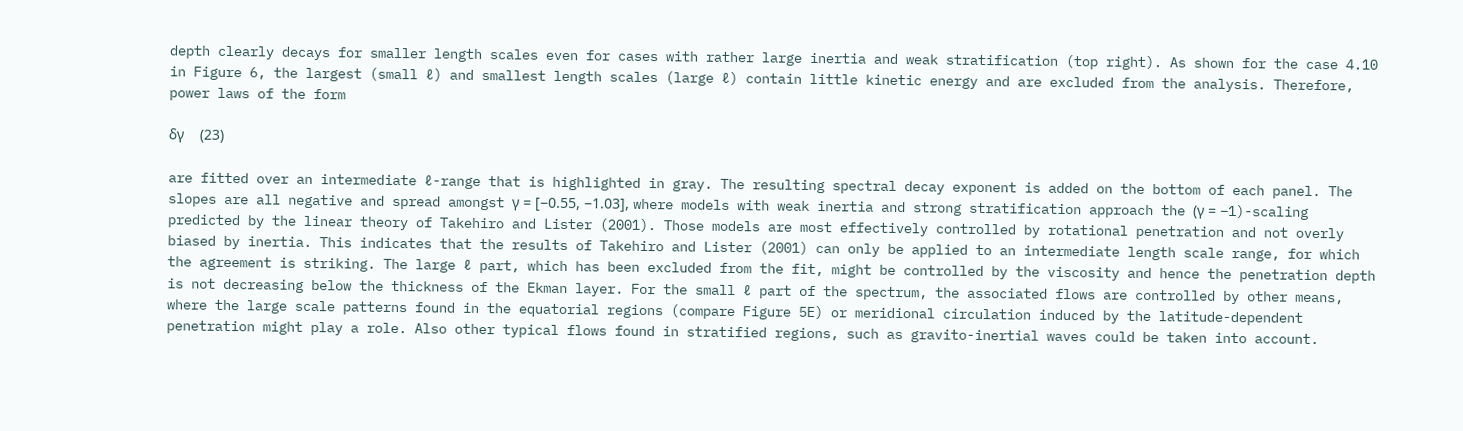depth clearly decays for smaller length scales even for cases with rather large inertia and weak stratification (top right). As shown for the case 4.10 in Figure 6, the largest (small ℓ) and smallest length scales (large ℓ) contain little kinetic energy and are excluded from the analysis. Therefore, power laws of the form

δγ    (23)

are fitted over an intermediate ℓ-range that is highlighted in gray. The resulting spectral decay exponent is added on the bottom of each panel. The slopes are all negative and spread amongst γ = [−0.55, −1.03], where models with weak inertia and strong stratification approach the (γ = −1)-scaling predicted by the linear theory of Takehiro and Lister (2001). Those models are most effectively controlled by rotational penetration and not overly biased by inertia. This indicates that the results of Takehiro and Lister (2001) can only be applied to an intermediate length scale range, for which the agreement is striking. The large ℓ part, which has been excluded from the fit, might be controlled by the viscosity and hence the penetration depth is not decreasing below the thickness of the Ekman layer. For the small ℓ part of the spectrum, the associated flows are controlled by other means, where the large scale patterns found in the equatorial regions (compare Figure 5E) or meridional circulation induced by the latitude-dependent penetration might play a role. Also other typical flows found in stratified regions, such as gravito-inertial waves could be taken into account.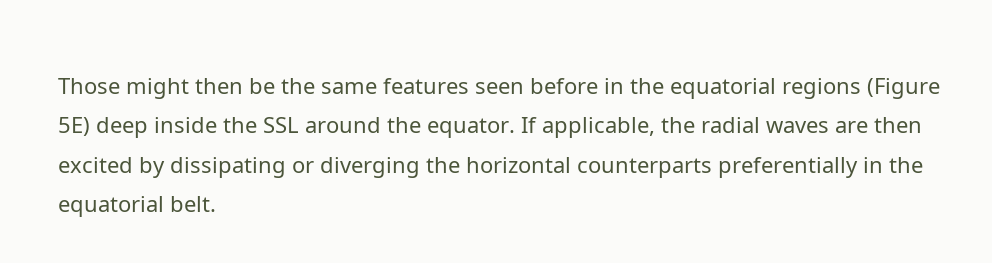Those might then be the same features seen before in the equatorial regions (Figure 5E) deep inside the SSL around the equator. If applicable, the radial waves are then excited by dissipating or diverging the horizontal counterparts preferentially in the equatorial belt.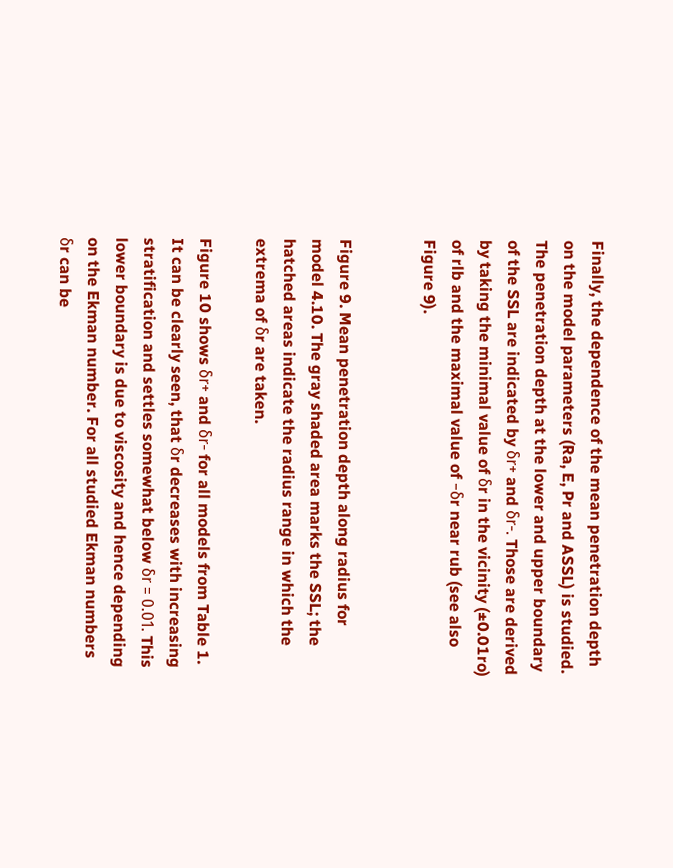Finally, the dependence of the mean penetration depth on the model parameters (Ra, E, Pr and ASSL) is studied. The penetration depth at the lower and upper boundary of the SSL are indicated by δr+ and δr-. Those are derived by taking the minimal value of δr in the vicinity (±0.01ro) of rlb and the maximal value of −δr near rub (see also Figure 9).


Figure 9. Mean penetration depth along radius for model 4.10. The gray shaded area marks the SSL; the hatched areas indicate the radius range in which the extrema of δr are taken.

Figure 10 shows δr+ and δr- for all models from Table 1. It can be clearly seen, that δr decreases with increasing stratification and settles somewhat below δr = 0.01. This lower boundary is due to viscosity and hence depending on the Ekman number. For all studied Ekman numbers δr can be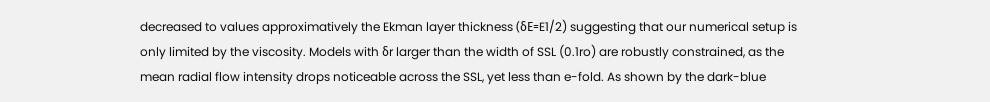decreased to values approximatively the Ekman layer thickness (δE=E1/2) suggesting that our numerical setup is only limited by the viscosity. Models with δr larger than the width of SSL (0.1ro) are robustly constrained, as the mean radial flow intensity drops noticeable across the SSL, yet less than e-fold. As shown by the dark-blue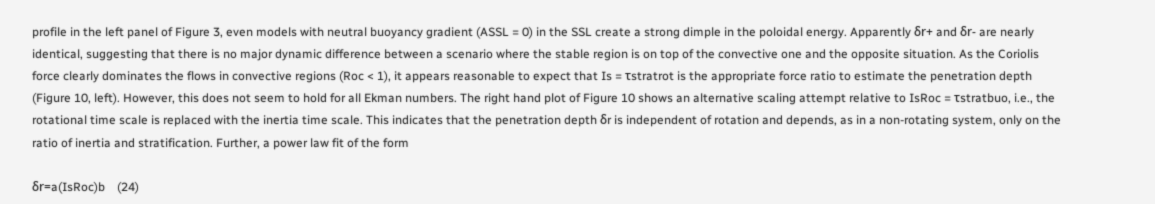profile in the left panel of Figure 3, even models with neutral buoyancy gradient (ASSL = 0) in the SSL create a strong dimple in the poloidal energy. Apparently δr+ and δr- are nearly identical, suggesting that there is no major dynamic difference between a scenario where the stable region is on top of the convective one and the opposite situation. As the Coriolis force clearly dominates the flows in convective regions (Roc < 1), it appears reasonable to expect that Is = τstratrot is the appropriate force ratio to estimate the penetration depth (Figure 10, left). However, this does not seem to hold for all Ekman numbers. The right hand plot of Figure 10 shows an alternative scaling attempt relative to IsRoc = τstratbuo, i.e., the rotational time scale is replaced with the inertia time scale. This indicates that the penetration depth δr is independent of rotation and depends, as in a non-rotating system, only on the ratio of inertia and stratification. Further, a power law fit of the form

δr=a(IsRoc)b    (24)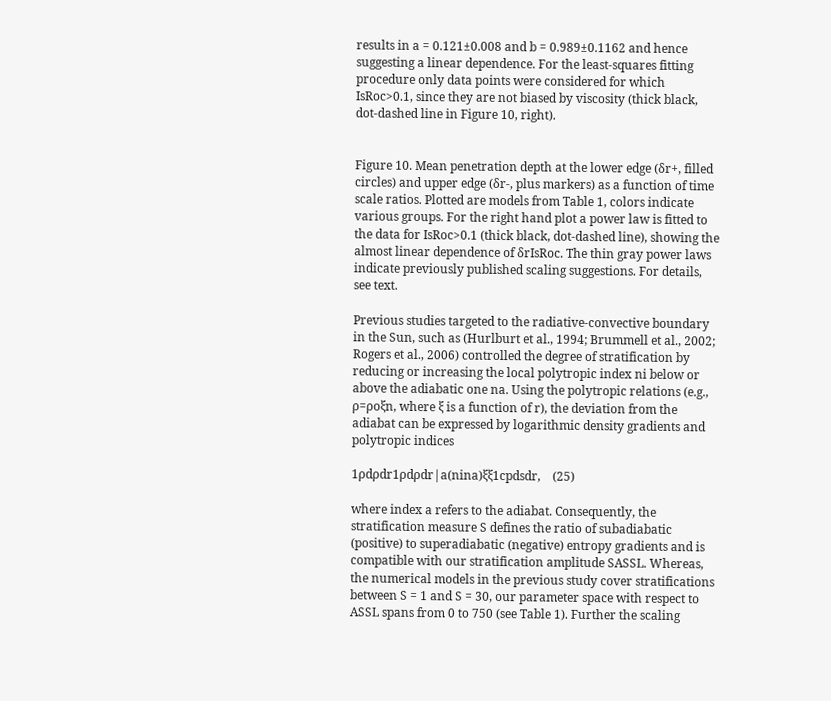results in a = 0.121±0.008 and b = 0.989±0.1162 and hence suggesting a linear dependence. For the least-squares fitting procedure only data points were considered for which IsRoc>0.1, since they are not biased by viscosity (thick black, dot-dashed line in Figure 10, right).


Figure 10. Mean penetration depth at the lower edge (δr+, filled circles) and upper edge (δr-, plus markers) as a function of time scale ratios. Plotted are models from Table 1, colors indicate various groups. For the right hand plot a power law is fitted to the data for IsRoc>0.1 (thick black, dot-dashed line), showing the almost linear dependence of δrIsRoc. The thin gray power laws indicate previously published scaling suggestions. For details, see text.

Previous studies targeted to the radiative-convective boundary in the Sun, such as (Hurlburt et al., 1994; Brummell et al., 2002; Rogers et al., 2006) controlled the degree of stratification by reducing or increasing the local polytropic index ni below or above the adiabatic one na. Using the polytropic relations (e.g., ρ=ρoξn, where ξ is a function of r), the deviation from the adiabat can be expressed by logarithmic density gradients and polytropic indices

1ρdρdr1ρdρdr|a(nina)ξξ1cpdsdr,    (25)

where index a refers to the adiabat. Consequently, the stratification measure S defines the ratio of subadiabatic (positive) to superadiabatic (negative) entropy gradients and is compatible with our stratification amplitude SASSL. Whereas, the numerical models in the previous study cover stratifications between S = 1 and S = 30, our parameter space with respect to ASSL spans from 0 to 750 (see Table 1). Further the scaling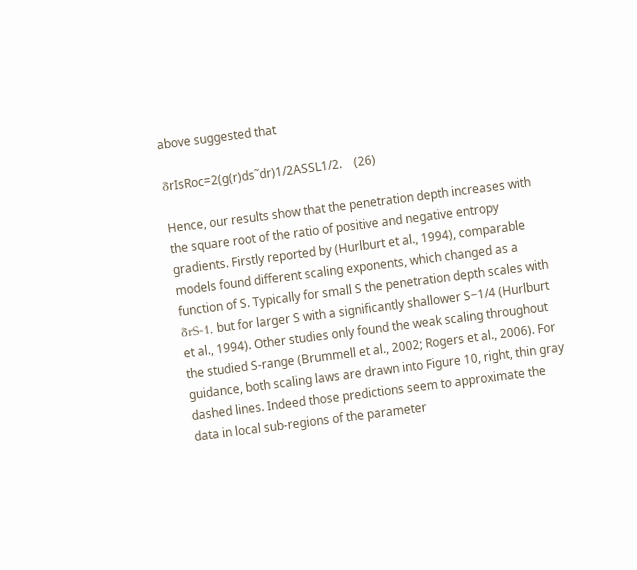above suggested that

δrIsRoc=2(g(r)ds˜dr)1/2ASSL1/2.    (26)

Hence, our results show that the penetration depth increases with the square root of the ratio of positive and negative entropy gradients. Firstly reported by (Hurlburt et al., 1994), comparable models found different scaling exponents, which changed as a function of S. Typically for small S the penetration depth scales with δrS-1, but for larger S with a significantly shallower S−1/4 (Hurlburt et al., 1994). Other studies only found the weak scaling throughout the studied S-range (Brummell et al., 2002; Rogers et al., 2006). For guidance, both scaling laws are drawn into Figure 10, right, thin gray dashed lines. Indeed those predictions seem to approximate the data in local sub-regions of the parameter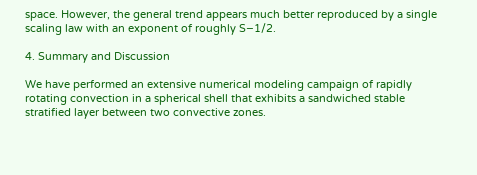space. However, the general trend appears much better reproduced by a single scaling law with an exponent of roughly S−1/2.

4. Summary and Discussion

We have performed an extensive numerical modeling campaign of rapidly rotating convection in a spherical shell that exhibits a sandwiched stable stratified layer between two convective zones.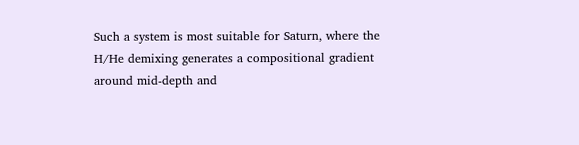Such a system is most suitable for Saturn, where the H/He demixing generates a compositional gradient around mid-depth and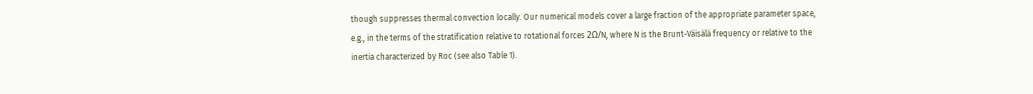though suppresses thermal convection locally. Our numerical models cover a large fraction of the appropriate parameter space, e.g., in the terms of the stratification relative to rotational forces 2Ω/N, where N is the Brunt-Väisälä frequency or relative to the inertia characterized by Roc (see also Table 1).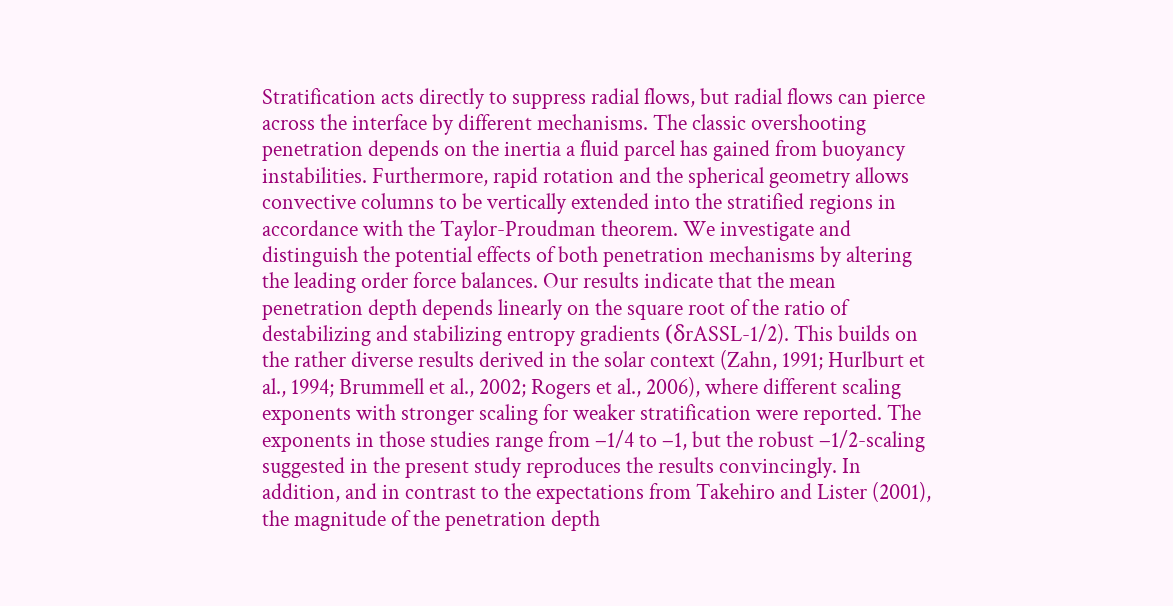Stratification acts directly to suppress radial flows, but radial flows can pierce across the interface by different mechanisms. The classic overshooting penetration depends on the inertia a fluid parcel has gained from buoyancy instabilities. Furthermore, rapid rotation and the spherical geometry allows convective columns to be vertically extended into the stratified regions in accordance with the Taylor-Proudman theorem. We investigate and distinguish the potential effects of both penetration mechanisms by altering the leading order force balances. Our results indicate that the mean penetration depth depends linearly on the square root of the ratio of destabilizing and stabilizing entropy gradients (δrASSL-1/2). This builds on the rather diverse results derived in the solar context (Zahn, 1991; Hurlburt et al., 1994; Brummell et al., 2002; Rogers et al., 2006), where different scaling exponents with stronger scaling for weaker stratification were reported. The exponents in those studies range from −1/4 to −1, but the robust −1/2-scaling suggested in the present study reproduces the results convincingly. In addition, and in contrast to the expectations from Takehiro and Lister (2001), the magnitude of the penetration depth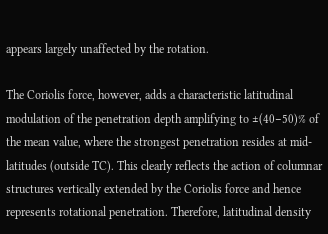appears largely unaffected by the rotation.

The Coriolis force, however, adds a characteristic latitudinal modulation of the penetration depth amplifying to ±(40−50)% of the mean value, where the strongest penetration resides at mid-latitudes (outside TC). This clearly reflects the action of columnar structures vertically extended by the Coriolis force and hence represents rotational penetration. Therefore, latitudinal density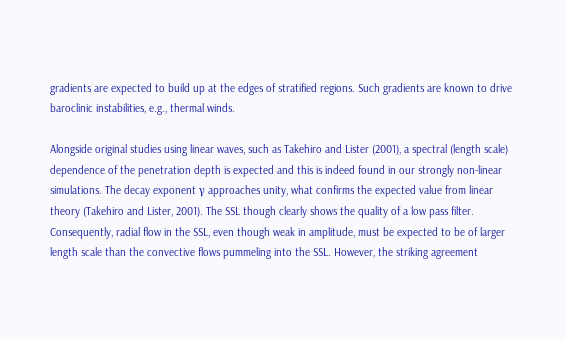gradients are expected to build up at the edges of stratified regions. Such gradients are known to drive baroclinic instabilities, e.g., thermal winds.

Alongside original studies using linear waves, such as Takehiro and Lister (2001), a spectral (length scale) dependence of the penetration depth is expected and this is indeed found in our strongly non-linear simulations. The decay exponent γ approaches unity, what confirms the expected value from linear theory (Takehiro and Lister, 2001). The SSL though clearly shows the quality of a low pass filter. Consequently, radial flow in the SSL, even though weak in amplitude, must be expected to be of larger length scale than the convective flows pummeling into the SSL. However, the striking agreement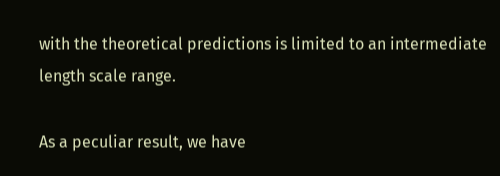with the theoretical predictions is limited to an intermediate length scale range.

As a peculiar result, we have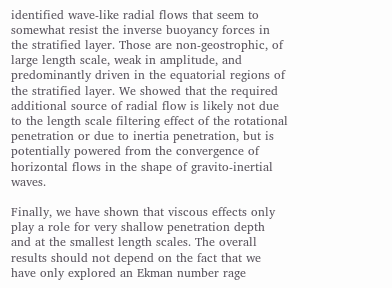identified wave-like radial flows that seem to somewhat resist the inverse buoyancy forces in the stratified layer. Those are non-geostrophic, of large length scale, weak in amplitude, and predominantly driven in the equatorial regions of the stratified layer. We showed that the required additional source of radial flow is likely not due to the length scale filtering effect of the rotational penetration or due to inertia penetration, but is potentially powered from the convergence of horizontal flows in the shape of gravito-inertial waves.

Finally, we have shown that viscous effects only play a role for very shallow penetration depth and at the smallest length scales. The overall results should not depend on the fact that we have only explored an Ekman number rage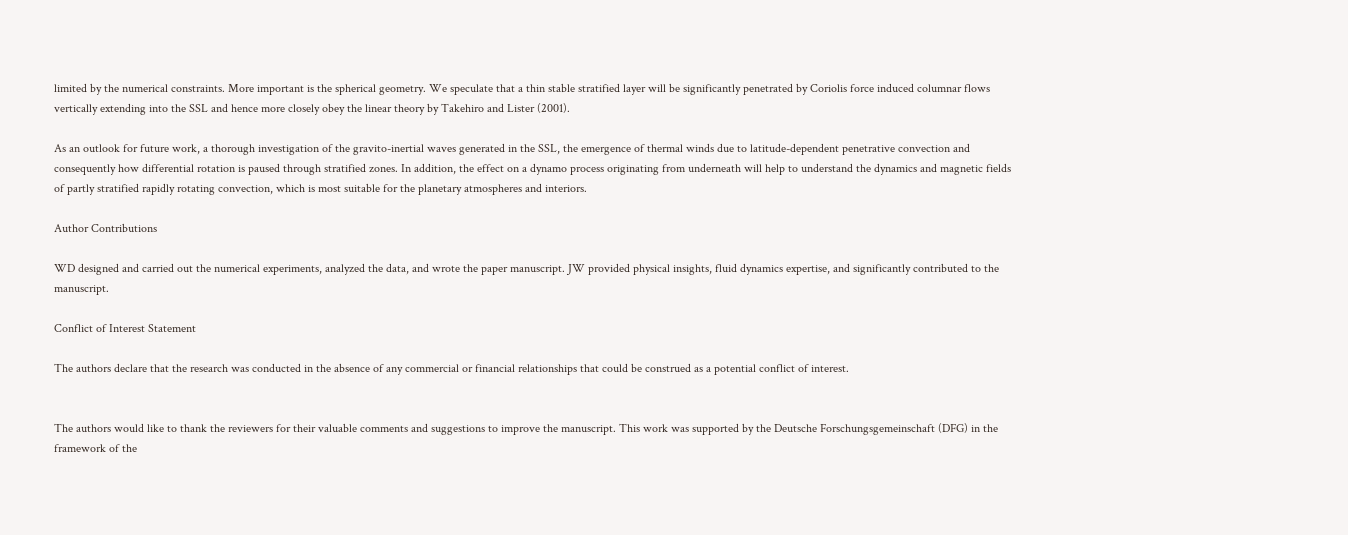limited by the numerical constraints. More important is the spherical geometry. We speculate that a thin stable stratified layer will be significantly penetrated by Coriolis force induced columnar flows vertically extending into the SSL and hence more closely obey the linear theory by Takehiro and Lister (2001).

As an outlook for future work, a thorough investigation of the gravito-inertial waves generated in the SSL, the emergence of thermal winds due to latitude-dependent penetrative convection and consequently how differential rotation is paused through stratified zones. In addition, the effect on a dynamo process originating from underneath will help to understand the dynamics and magnetic fields of partly stratified rapidly rotating convection, which is most suitable for the planetary atmospheres and interiors.

Author Contributions

WD designed and carried out the numerical experiments, analyzed the data, and wrote the paper manuscript. JW provided physical insights, fluid dynamics expertise, and significantly contributed to the manuscript.

Conflict of Interest Statement

The authors declare that the research was conducted in the absence of any commercial or financial relationships that could be construed as a potential conflict of interest.


The authors would like to thank the reviewers for their valuable comments and suggestions to improve the manuscript. This work was supported by the Deutsche Forschungsgemeinschaft (DFG) in the framework of the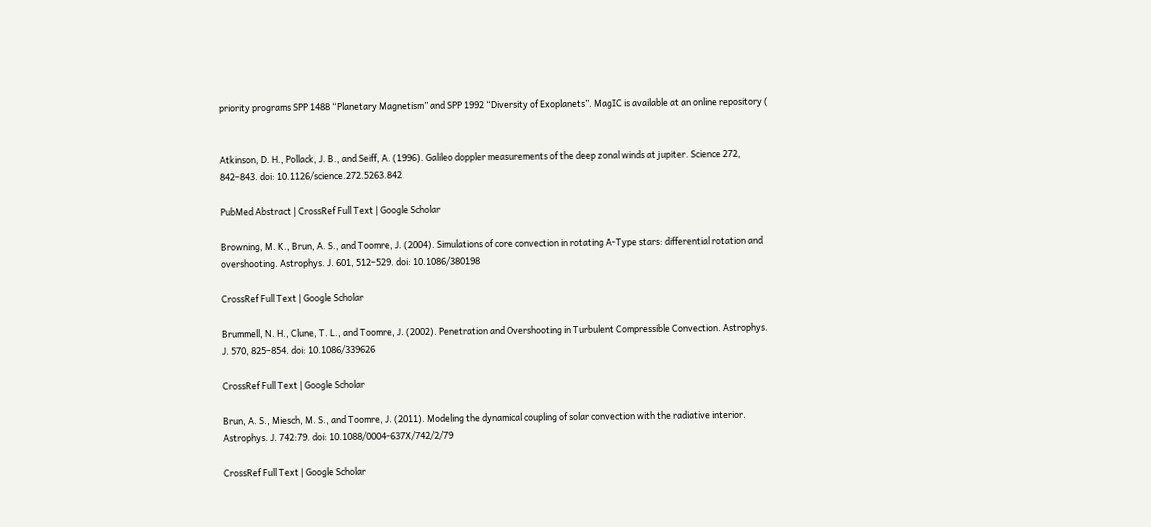priority programs SPP 1488 “Planetary Magnetism” and SPP 1992 “Diversity of Exoplanets”. MagIC is available at an online repository (


Atkinson, D. H., Pollack, J. B., and Seiff, A. (1996). Galileo doppler measurements of the deep zonal winds at jupiter. Science 272, 842–843. doi: 10.1126/science.272.5263.842

PubMed Abstract | CrossRef Full Text | Google Scholar

Browning, M. K., Brun, A. S., and Toomre, J. (2004). Simulations of core convection in rotating A-Type stars: differential rotation and overshooting. Astrophys. J. 601, 512–529. doi: 10.1086/380198

CrossRef Full Text | Google Scholar

Brummell, N. H., Clune, T. L., and Toomre, J. (2002). Penetration and Overshooting in Turbulent Compressible Convection. Astrophys. J. 570, 825–854. doi: 10.1086/339626

CrossRef Full Text | Google Scholar

Brun, A. S., Miesch, M. S., and Toomre, J. (2011). Modeling the dynamical coupling of solar convection with the radiative interior. Astrophys. J. 742:79. doi: 10.1088/0004-637X/742/2/79

CrossRef Full Text | Google Scholar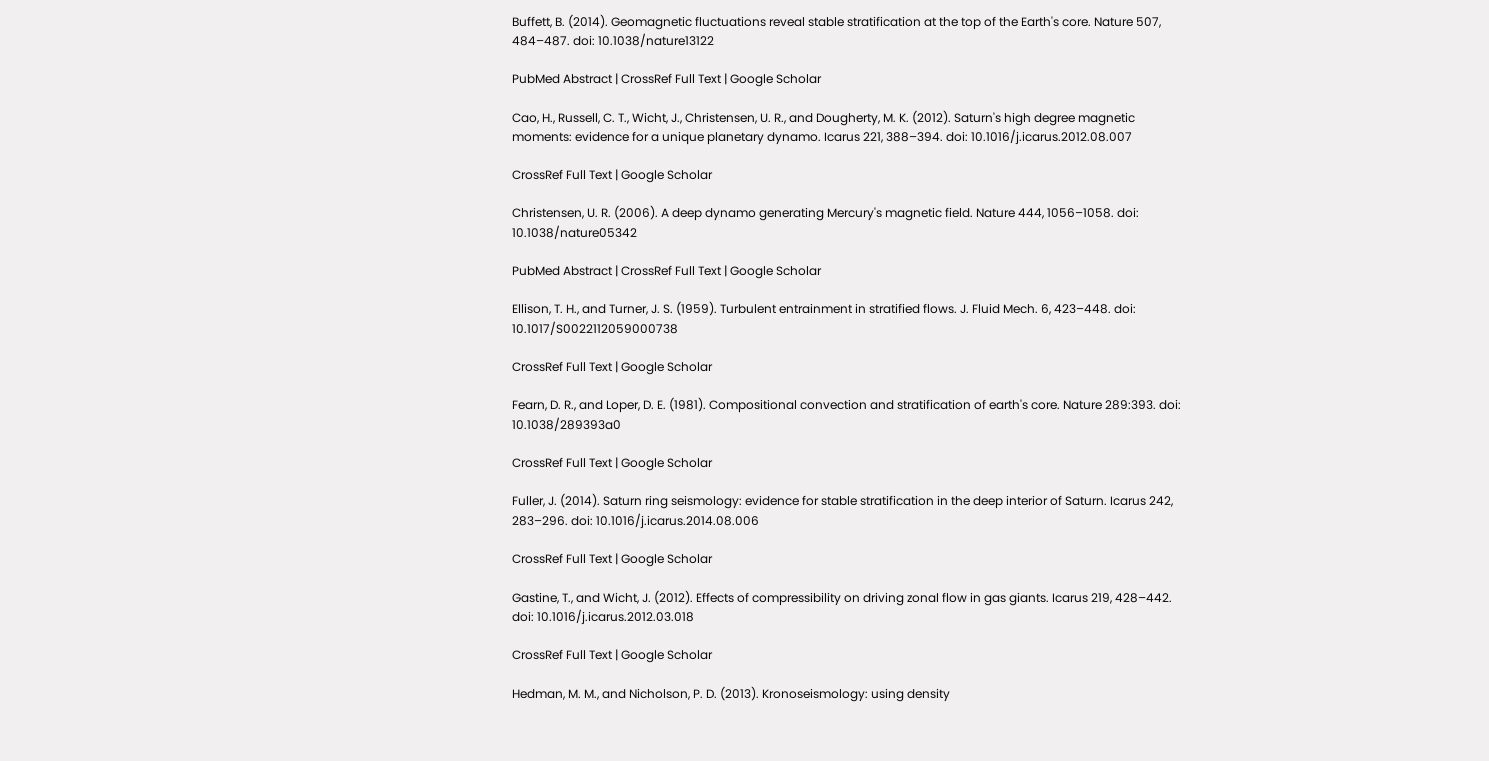Buffett, B. (2014). Geomagnetic fluctuations reveal stable stratification at the top of the Earth's core. Nature 507, 484–487. doi: 10.1038/nature13122

PubMed Abstract | CrossRef Full Text | Google Scholar

Cao, H., Russell, C. T., Wicht, J., Christensen, U. R., and Dougherty, M. K. (2012). Saturn's high degree magnetic moments: evidence for a unique planetary dynamo. Icarus 221, 388–394. doi: 10.1016/j.icarus.2012.08.007

CrossRef Full Text | Google Scholar

Christensen, U. R. (2006). A deep dynamo generating Mercury's magnetic field. Nature 444, 1056–1058. doi: 10.1038/nature05342

PubMed Abstract | CrossRef Full Text | Google Scholar

Ellison, T. H., and Turner, J. S. (1959). Turbulent entrainment in stratified flows. J. Fluid Mech. 6, 423–448. doi: 10.1017/S0022112059000738

CrossRef Full Text | Google Scholar

Fearn, D. R., and Loper, D. E. (1981). Compositional convection and stratification of earth's core. Nature 289:393. doi: 10.1038/289393a0

CrossRef Full Text | Google Scholar

Fuller, J. (2014). Saturn ring seismology: evidence for stable stratification in the deep interior of Saturn. Icarus 242, 283–296. doi: 10.1016/j.icarus.2014.08.006

CrossRef Full Text | Google Scholar

Gastine, T., and Wicht, J. (2012). Effects of compressibility on driving zonal flow in gas giants. Icarus 219, 428–442. doi: 10.1016/j.icarus.2012.03.018

CrossRef Full Text | Google Scholar

Hedman, M. M., and Nicholson, P. D. (2013). Kronoseismology: using density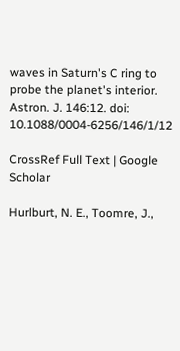waves in Saturn's C ring to probe the planet's interior. Astron. J. 146:12. doi: 10.1088/0004-6256/146/1/12

CrossRef Full Text | Google Scholar

Hurlburt, N. E., Toomre, J.,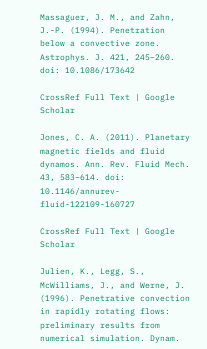Massaguer, J. M., and Zahn, J.-P. (1994). Penetration below a convective zone. Astrophys. J. 421, 245–260. doi: 10.1086/173642

CrossRef Full Text | Google Scholar

Jones, C. A. (2011). Planetary magnetic fields and fluid dynamos. Ann. Rev. Fluid Mech. 43, 583–614. doi: 10.1146/annurev-fluid-122109-160727

CrossRef Full Text | Google Scholar

Julien, K., Legg, S., McWilliams, J., and Werne, J. (1996). Penetrative convection in rapidly rotating flows: preliminary results from numerical simulation. Dynam.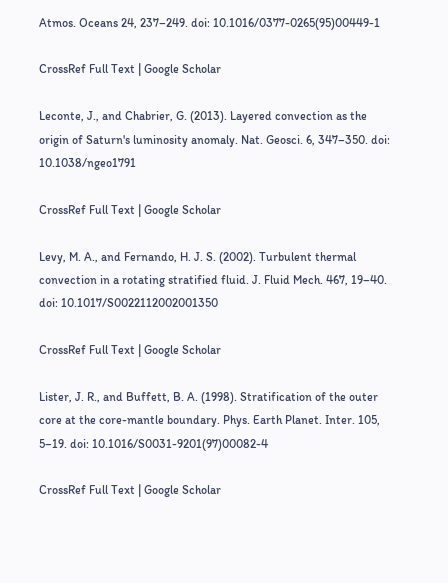Atmos. Oceans 24, 237–249. doi: 10.1016/0377-0265(95)00449-1

CrossRef Full Text | Google Scholar

Leconte, J., and Chabrier, G. (2013). Layered convection as the origin of Saturn's luminosity anomaly. Nat. Geosci. 6, 347–350. doi: 10.1038/ngeo1791

CrossRef Full Text | Google Scholar

Levy, M. A., and Fernando, H. J. S. (2002). Turbulent thermal convection in a rotating stratified fluid. J. Fluid Mech. 467, 19–40. doi: 10.1017/S0022112002001350

CrossRef Full Text | Google Scholar

Lister, J. R., and Buffett, B. A. (1998). Stratification of the outer core at the core-mantle boundary. Phys. Earth Planet. Inter. 105, 5–19. doi: 10.1016/S0031-9201(97)00082-4

CrossRef Full Text | Google Scholar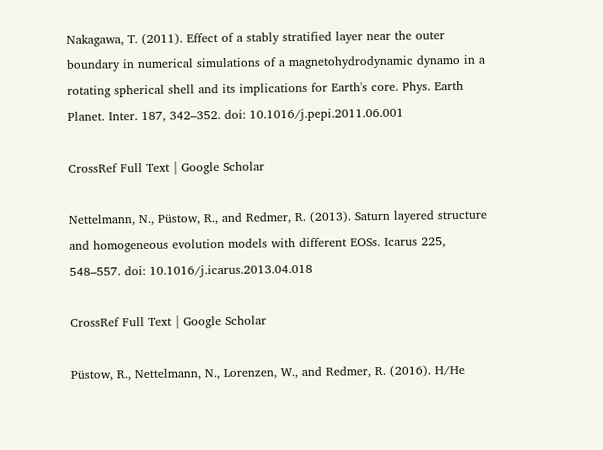Nakagawa, T. (2011). Effect of a stably stratified layer near the outer boundary in numerical simulations of a magnetohydrodynamic dynamo in a rotating spherical shell and its implications for Earth's core. Phys. Earth Planet. Inter. 187, 342–352. doi: 10.1016/j.pepi.2011.06.001

CrossRef Full Text | Google Scholar

Nettelmann, N., Püstow, R., and Redmer, R. (2013). Saturn layered structure and homogeneous evolution models with different EOSs. Icarus 225, 548–557. doi: 10.1016/j.icarus.2013.04.018

CrossRef Full Text | Google Scholar

Püstow, R., Nettelmann, N., Lorenzen, W., and Redmer, R. (2016). H/He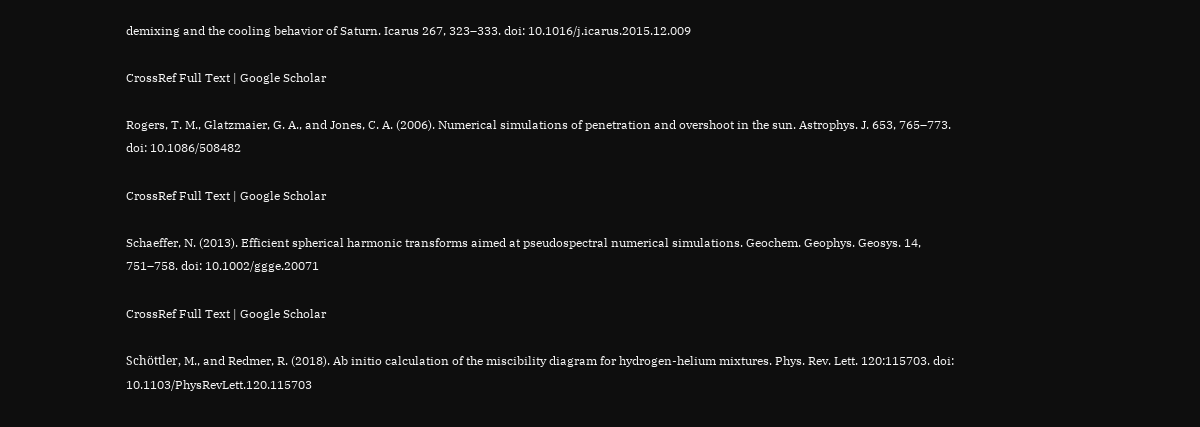demixing and the cooling behavior of Saturn. Icarus 267, 323–333. doi: 10.1016/j.icarus.2015.12.009

CrossRef Full Text | Google Scholar

Rogers, T. M., Glatzmaier, G. A., and Jones, C. A. (2006). Numerical simulations of penetration and overshoot in the sun. Astrophys. J. 653, 765–773. doi: 10.1086/508482

CrossRef Full Text | Google Scholar

Schaeffer, N. (2013). Efficient spherical harmonic transforms aimed at pseudospectral numerical simulations. Geochem. Geophys. Geosys. 14, 751–758. doi: 10.1002/ggge.20071

CrossRef Full Text | Google Scholar

Schöttler, M., and Redmer, R. (2018). Ab initio calculation of the miscibility diagram for hydrogen-helium mixtures. Phys. Rev. Lett. 120:115703. doi: 10.1103/PhysRevLett.120.115703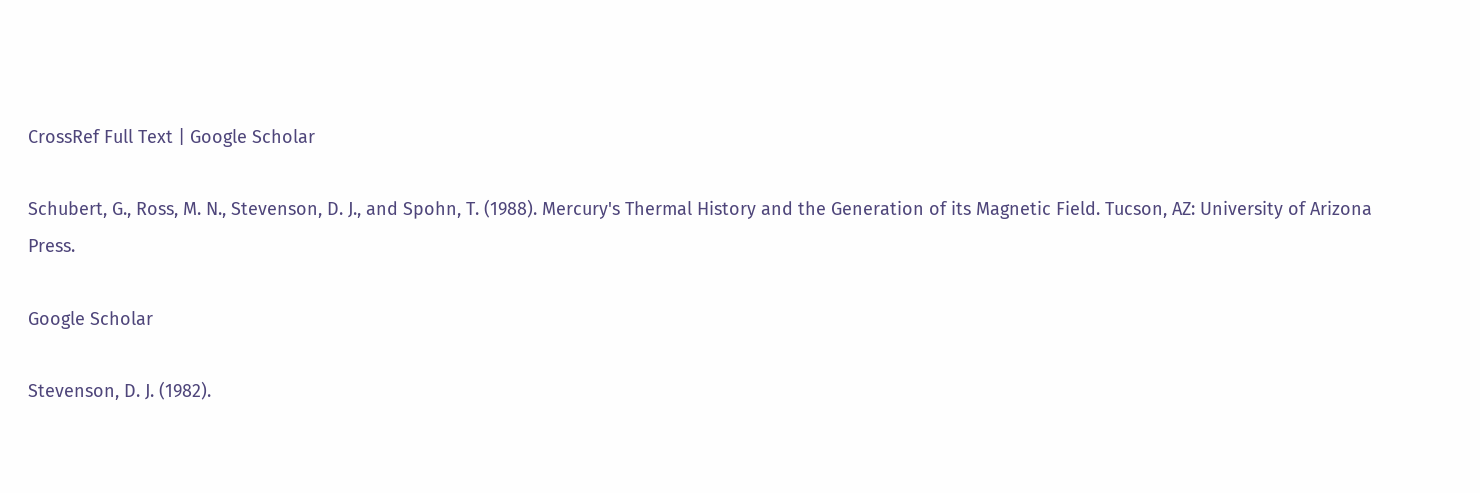CrossRef Full Text | Google Scholar

Schubert, G., Ross, M. N., Stevenson, D. J., and Spohn, T. (1988). Mercury's Thermal History and the Generation of its Magnetic Field. Tucson, AZ: University of Arizona Press.

Google Scholar

Stevenson, D. J. (1982).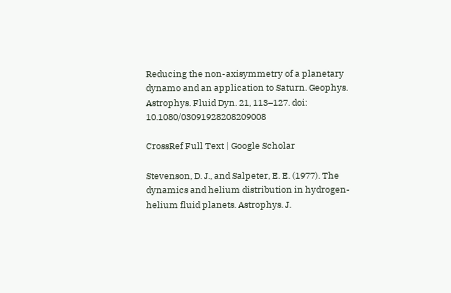Reducing the non-axisymmetry of a planetary dynamo and an application to Saturn. Geophys. Astrophys. Fluid Dyn. 21, 113–127. doi: 10.1080/03091928208209008

CrossRef Full Text | Google Scholar

Stevenson, D. J., and Salpeter, E. E. (1977). The dynamics and helium distribution in hydrogen-helium fluid planets. Astrophys. J.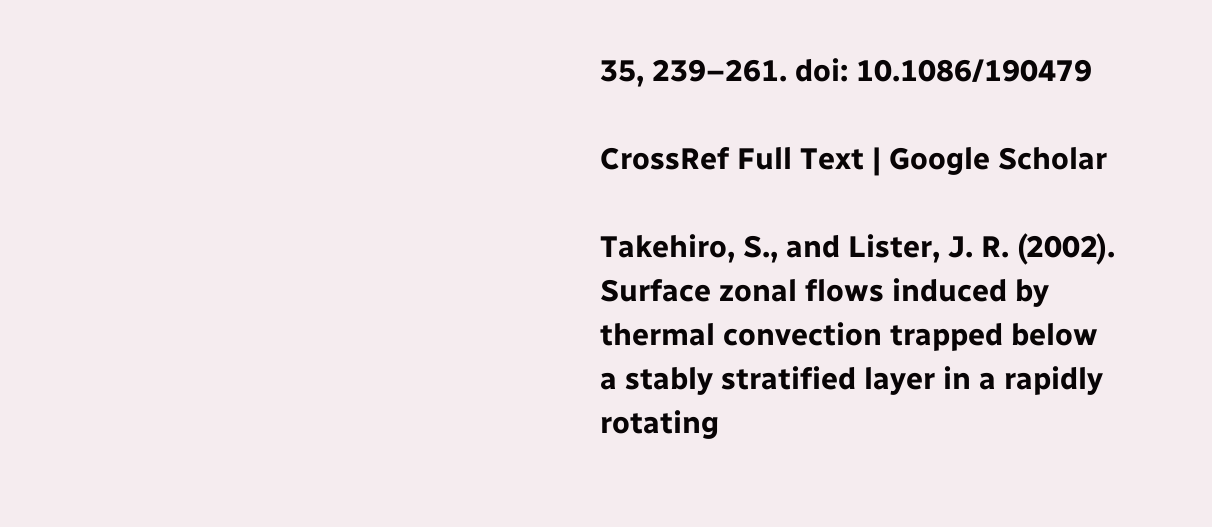35, 239–261. doi: 10.1086/190479

CrossRef Full Text | Google Scholar

Takehiro, S., and Lister, J. R. (2002). Surface zonal flows induced by thermal convection trapped below a stably stratified layer in a rapidly rotating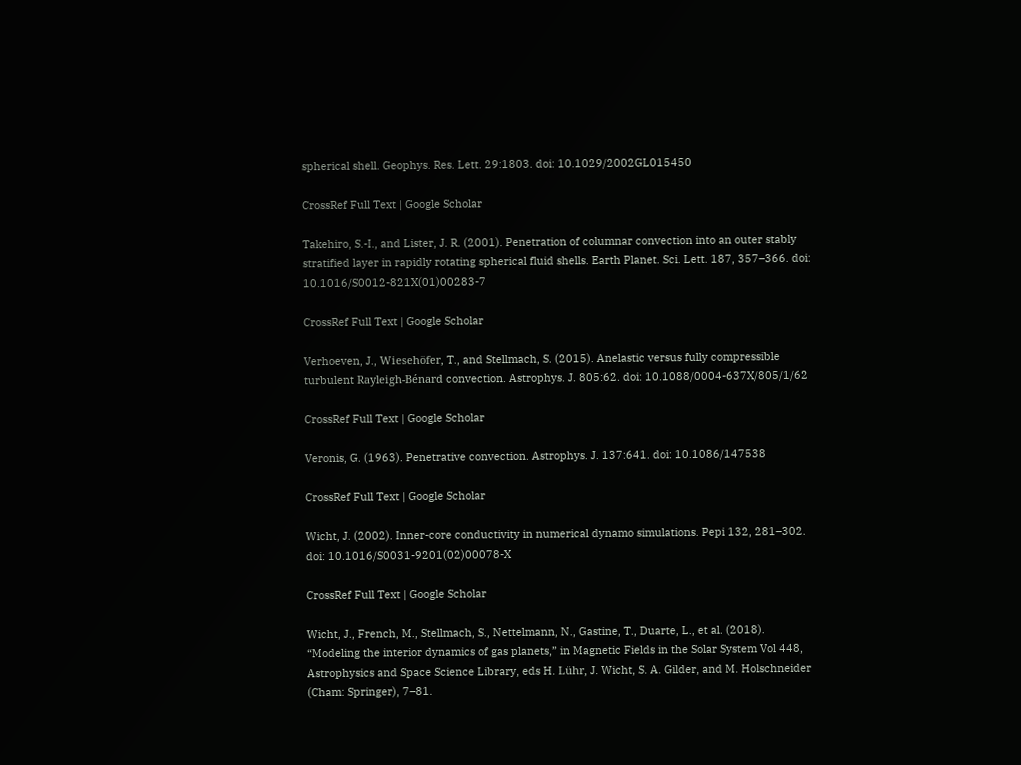spherical shell. Geophys. Res. Lett. 29:1803. doi: 10.1029/2002GL015450

CrossRef Full Text | Google Scholar

Takehiro, S.-I., and Lister, J. R. (2001). Penetration of columnar convection into an outer stably stratified layer in rapidly rotating spherical fluid shells. Earth Planet. Sci. Lett. 187, 357–366. doi: 10.1016/S0012-821X(01)00283-7

CrossRef Full Text | Google Scholar

Verhoeven, J., Wiesehöfer, T., and Stellmach, S. (2015). Anelastic versus fully compressible turbulent Rayleigh-Bénard convection. Astrophys. J. 805:62. doi: 10.1088/0004-637X/805/1/62

CrossRef Full Text | Google Scholar

Veronis, G. (1963). Penetrative convection. Astrophys. J. 137:641. doi: 10.1086/147538

CrossRef Full Text | Google Scholar

Wicht, J. (2002). Inner-core conductivity in numerical dynamo simulations. Pepi 132, 281–302. doi: 10.1016/S0031-9201(02)00078-X

CrossRef Full Text | Google Scholar

Wicht, J., French, M., Stellmach, S., Nettelmann, N., Gastine, T., Duarte, L., et al. (2018). “Modeling the interior dynamics of gas planets,” in Magnetic Fields in the Solar System Vol 448, Astrophysics and Space Science Library, eds H. Lühr, J. Wicht, S. A. Gilder, and M. Holschneider (Cham: Springer), 7–81.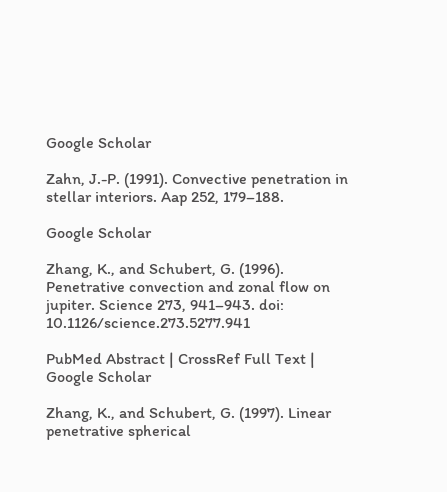Google Scholar

Zahn, J.-P. (1991). Convective penetration in stellar interiors. Aap 252, 179–188.

Google Scholar

Zhang, K., and Schubert, G. (1996). Penetrative convection and zonal flow on jupiter. Science 273, 941–943. doi: 10.1126/science.273.5277.941

PubMed Abstract | CrossRef Full Text | Google Scholar

Zhang, K., and Schubert, G. (1997). Linear penetrative spherical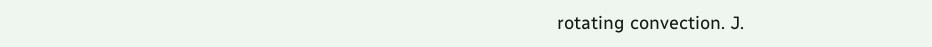rotating convection. J.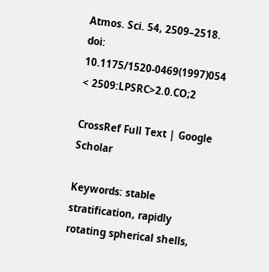Atmos. Sci. 54, 2509–2518. doi: 10.1175/1520-0469(1997)054 < 2509:LPSRC>2.0.CO;2

CrossRef Full Text | Google Scholar

Keywords: stable stratification, rapidly rotating spherical shells,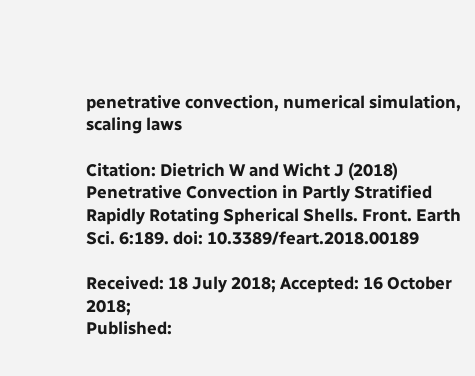penetrative convection, numerical simulation, scaling laws

Citation: Dietrich W and Wicht J (2018) Penetrative Convection in Partly Stratified Rapidly Rotating Spherical Shells. Front. Earth Sci. 6:189. doi: 10.3389/feart.2018.00189

Received: 18 July 2018; Accepted: 16 October 2018;
Published: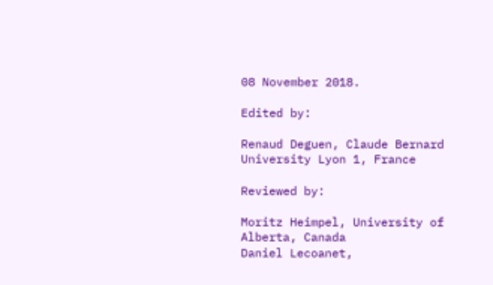08 November 2018.

Edited by:

Renaud Deguen, Claude Bernard University Lyon 1, France

Reviewed by:

Moritz Heimpel, University of Alberta, Canada
Daniel Lecoanet,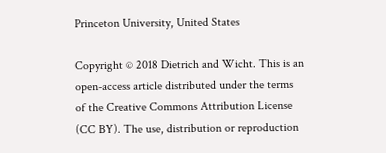Princeton University, United States

Copyright © 2018 Dietrich and Wicht. This is an open-access article distributed under the terms of the Creative Commons Attribution License (CC BY). The use, distribution or reproduction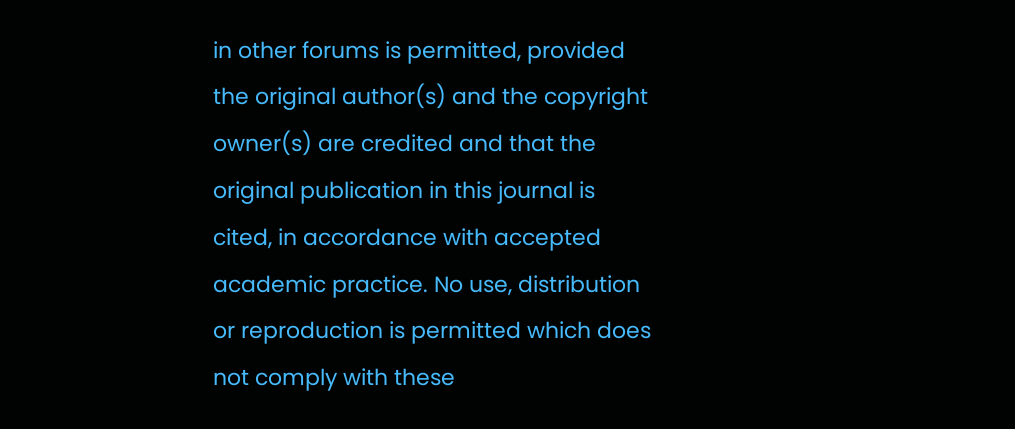in other forums is permitted, provided the original author(s) and the copyright owner(s) are credited and that the original publication in this journal is cited, in accordance with accepted academic practice. No use, distribution or reproduction is permitted which does not comply with these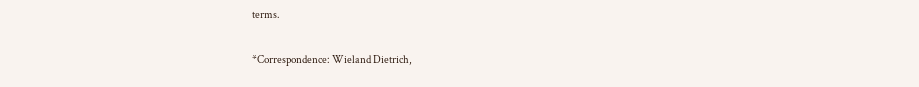terms.

*Correspondence: Wieland Dietrich,